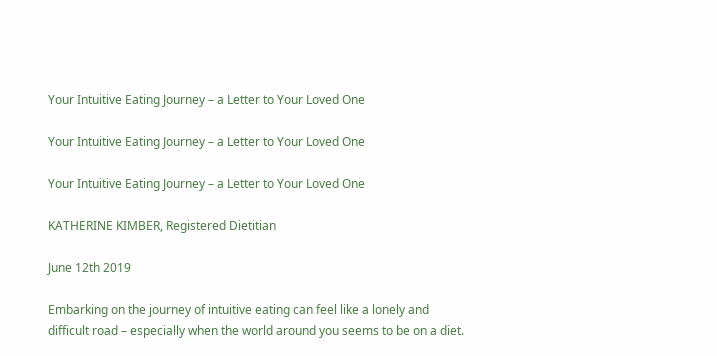Your Intuitive Eating Journey – a Letter to Your Loved One

Your Intuitive Eating Journey – a Letter to Your Loved One

Your Intuitive Eating Journey – a Letter to Your Loved One

KATHERINE KIMBER, Registered Dietitian

June 12th 2019

Embarking on the journey of intuitive eating can feel like a lonely and difficult road – especially when the world around you seems to be on a diet.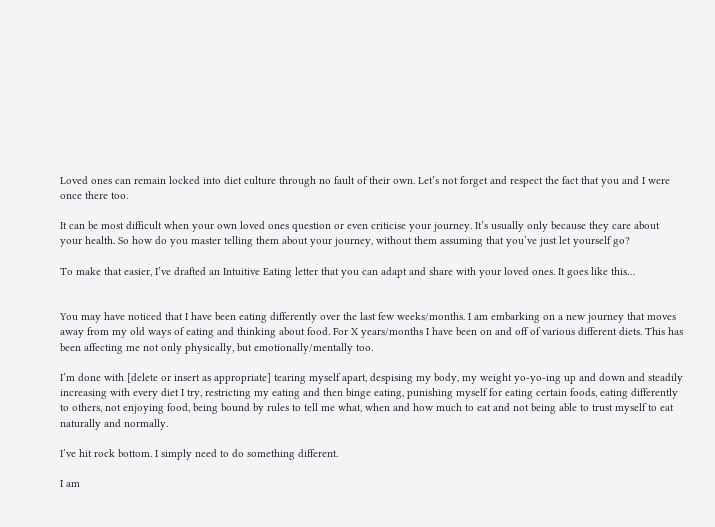Loved ones can remain locked into diet culture through no fault of their own. Let’s not forget and respect the fact that you and I were once there too.

It can be most difficult when your own loved ones question or even criticise your journey. It’s usually only because they care about your health. So how do you master telling them about your journey, without them assuming that you’ve just let yourself go?

To make that easier, I’ve drafted an Intuitive Eating letter that you can adapt and share with your loved ones. It goes like this…


You may have noticed that I have been eating differently over the last few weeks/months. I am embarking on a new journey that moves away from my old ways of eating and thinking about food. For X years/months I have been on and off of various different diets. This has been affecting me not only physically, but emotionally/mentally too.

I’m done with [delete or insert as appropriate] tearing myself apart, despising my body, my weight yo-yo-ing up and down and steadily increasing with every diet I try, restricting my eating and then binge eating, punishing myself for eating certain foods, eating differently to others, not enjoying food, being bound by rules to tell me what, when and how much to eat and not being able to trust myself to eat naturally and normally.

I’ve hit rock bottom. I simply need to do something different.

I am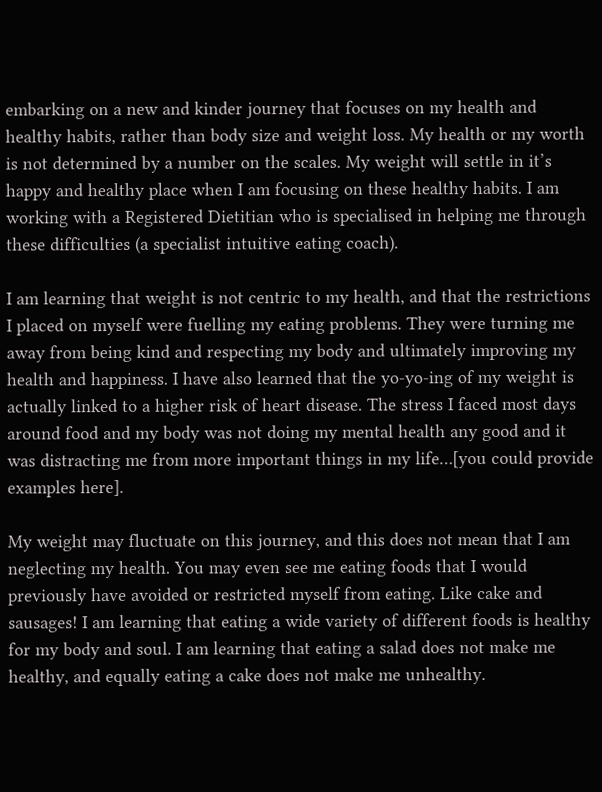embarking on a new and kinder journey that focuses on my health and healthy habits, rather than body size and weight loss. My health or my worth is not determined by a number on the scales. My weight will settle in it’s happy and healthy place when I am focusing on these healthy habits. I am working with a Registered Dietitian who is specialised in helping me through these difficulties (a specialist intuitive eating coach).

I am learning that weight is not centric to my health, and that the restrictions I placed on myself were fuelling my eating problems. They were turning me away from being kind and respecting my body and ultimately improving my health and happiness. I have also learned that the yo-yo-ing of my weight is actually linked to a higher risk of heart disease. The stress I faced most days around food and my body was not doing my mental health any good and it was distracting me from more important things in my life…[you could provide examples here].

My weight may fluctuate on this journey, and this does not mean that I am neglecting my health. You may even see me eating foods that I would previously have avoided or restricted myself from eating. Like cake and sausages! I am learning that eating a wide variety of different foods is healthy for my body and soul. I am learning that eating a salad does not make me healthy, and equally eating a cake does not make me unhealthy.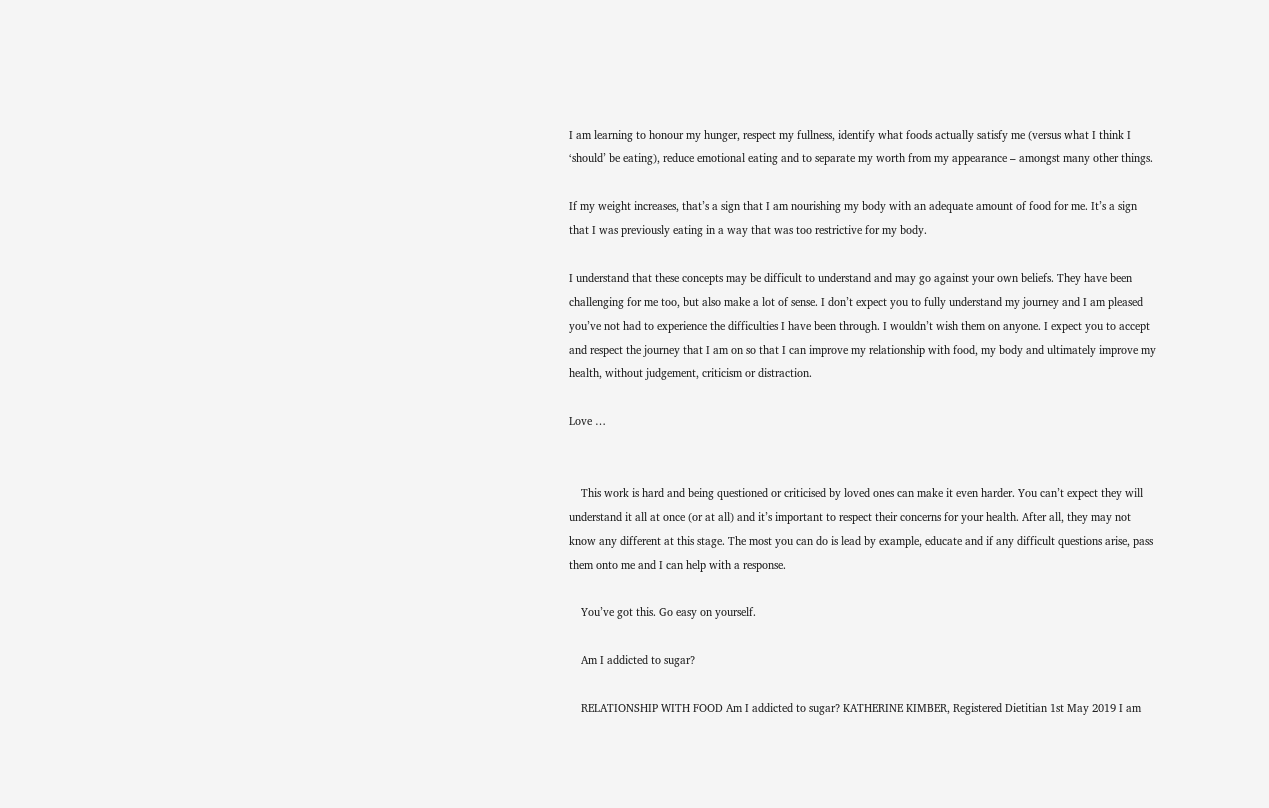I am learning to honour my hunger, respect my fullness, identify what foods actually satisfy me (versus what I think I ‘should’ be eating), reduce emotional eating and to separate my worth from my appearance – amongst many other things.

If my weight increases, that’s a sign that I am nourishing my body with an adequate amount of food for me. It’s a sign that I was previously eating in a way that was too restrictive for my body.

I understand that these concepts may be difficult to understand and may go against your own beliefs. They have been challenging for me too, but also make a lot of sense. I don’t expect you to fully understand my journey and I am pleased you’ve not had to experience the difficulties I have been through. I wouldn’t wish them on anyone. I expect you to accept and respect the journey that I am on so that I can improve my relationship with food, my body and ultimately improve my health, without judgement, criticism or distraction.

Love …


    This work is hard and being questioned or criticised by loved ones can make it even harder. You can’t expect they will understand it all at once (or at all) and it’s important to respect their concerns for your health. After all, they may not know any different at this stage. The most you can do is lead by example, educate and if any difficult questions arise, pass them onto me and I can help with a response.

    You’ve got this. Go easy on yourself.

    Am I addicted to sugar?

    RELATIONSHIP WITH FOOD Am I addicted to sugar? KATHERINE KIMBER, Registered Dietitian 1st May 2019 I am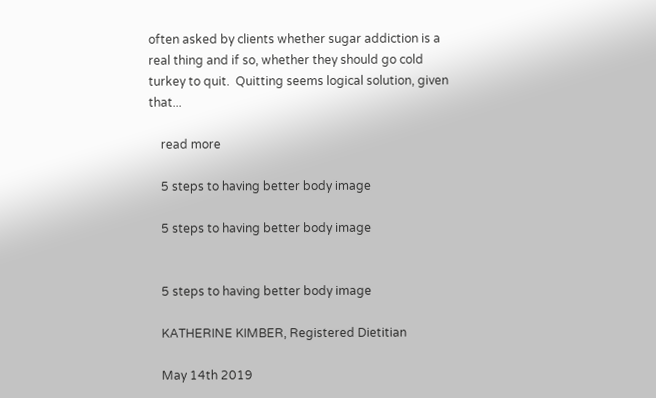often asked by clients whether sugar addiction is a real thing and if so, whether they should go cold turkey to quit.  Quitting seems logical solution, given that...

    read more

    5 steps to having better body image

    5 steps to having better body image


    5 steps to having better body image

    KATHERINE KIMBER, Registered Dietitian

    May 14th 2019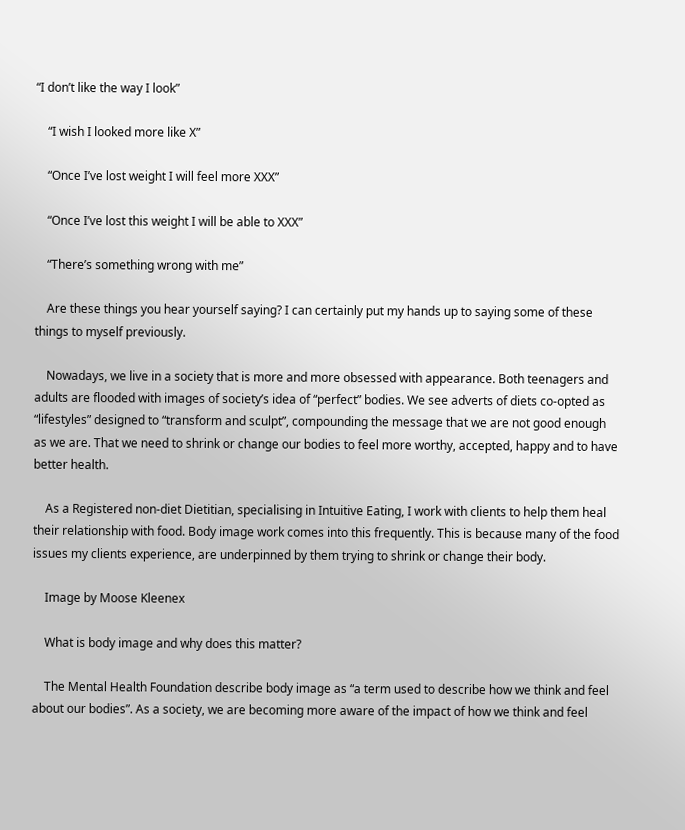“I don’t like the way I look”

    “I wish I looked more like X”

    “Once I’ve lost weight I will feel more XXX”

    “Once I’ve lost this weight I will be able to XXX”

    “There’s something wrong with me”

    Are these things you hear yourself saying? I can certainly put my hands up to saying some of these things to myself previously.

    Nowadays, we live in a society that is more and more obsessed with appearance. Both teenagers and adults are flooded with images of society’s idea of “perfect” bodies. We see adverts of diets co-opted as “lifestyles” designed to “transform and sculpt”, compounding the message that we are not good enough as we are. That we need to shrink or change our bodies to feel more worthy, accepted, happy and to have better health.

    As a Registered non-diet Dietitian, specialising in Intuitive Eating, I work with clients to help them heal their relationship with food. Body image work comes into this frequently. This is because many of the food issues my clients experience, are underpinned by them trying to shrink or change their body.

    Image by Moose Kleenex

    What is body image and why does this matter?

    The Mental Health Foundation describe body image as “a term used to describe how we think and feel about our bodies”. As a society, we are becoming more aware of the impact of how we think and feel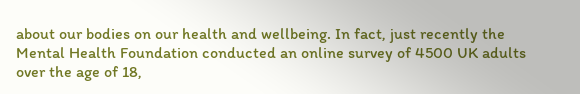about our bodies on our health and wellbeing. In fact, just recently the Mental Health Foundation conducted an online survey of 4500 UK adults over the age of 18,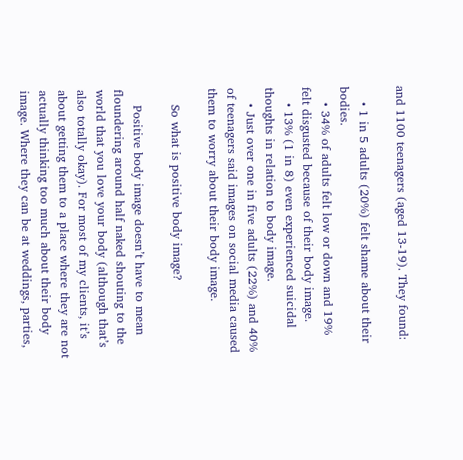and 1100 teenagers (aged 13-19). They found:

    • 1 in 5 adults (20%) felt shame about their bodies.
    • 34% of adults felt low or down and 19% felt disgusted because of their body image.
    • 13% (1 in 8) even experienced suicidal thoughts in relation to body image.
    • Just over one in five adults (22%) and 40% of teenagers said images on social media caused them to worry about their body image.

    So what is positive body image?

    Positive body image doesn’t have to mean floundering around half naked shouting to the world that you love your body (although that’s also totally okay). For most of my clients, it’s about getting them to a place where they are not actually thinking too much about their body image. Where they can be at weddings, parties,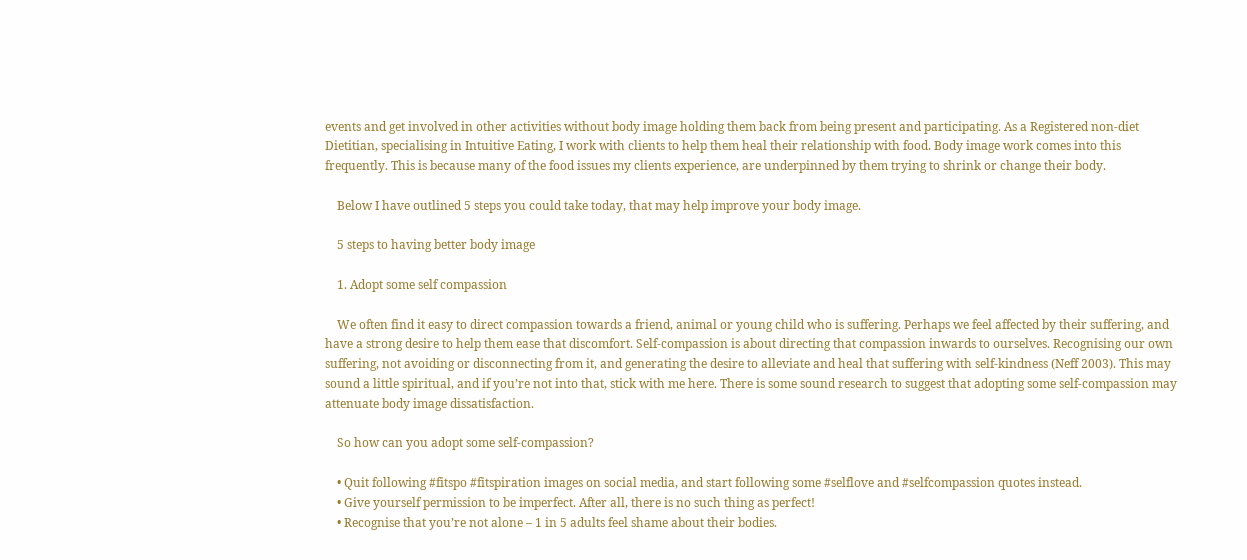events and get involved in other activities without body image holding them back from being present and participating. As a Registered non-diet Dietitian, specialising in Intuitive Eating, I work with clients to help them heal their relationship with food. Body image work comes into this frequently. This is because many of the food issues my clients experience, are underpinned by them trying to shrink or change their body.

    Below I have outlined 5 steps you could take today, that may help improve your body image.

    5 steps to having better body image

    1. Adopt some self compassion

    We often find it easy to direct compassion towards a friend, animal or young child who is suffering. Perhaps we feel affected by their suffering, and have a strong desire to help them ease that discomfort. Self-compassion is about directing that compassion inwards to ourselves. Recognising our own suffering, not avoiding or disconnecting from it, and generating the desire to alleviate and heal that suffering with self-kindness (Neff 2003). This may sound a little spiritual, and if you’re not into that, stick with me here. There is some sound research to suggest that adopting some self-compassion may attenuate body image dissatisfaction.

    So how can you adopt some self-compassion?

    • Quit following #fitspo #fitspiration images on social media, and start following some #selflove and #selfcompassion quotes instead.
    • Give yourself permission to be imperfect. After all, there is no such thing as perfect!
    • Recognise that you’re not alone – 1 in 5 adults feel shame about their bodies.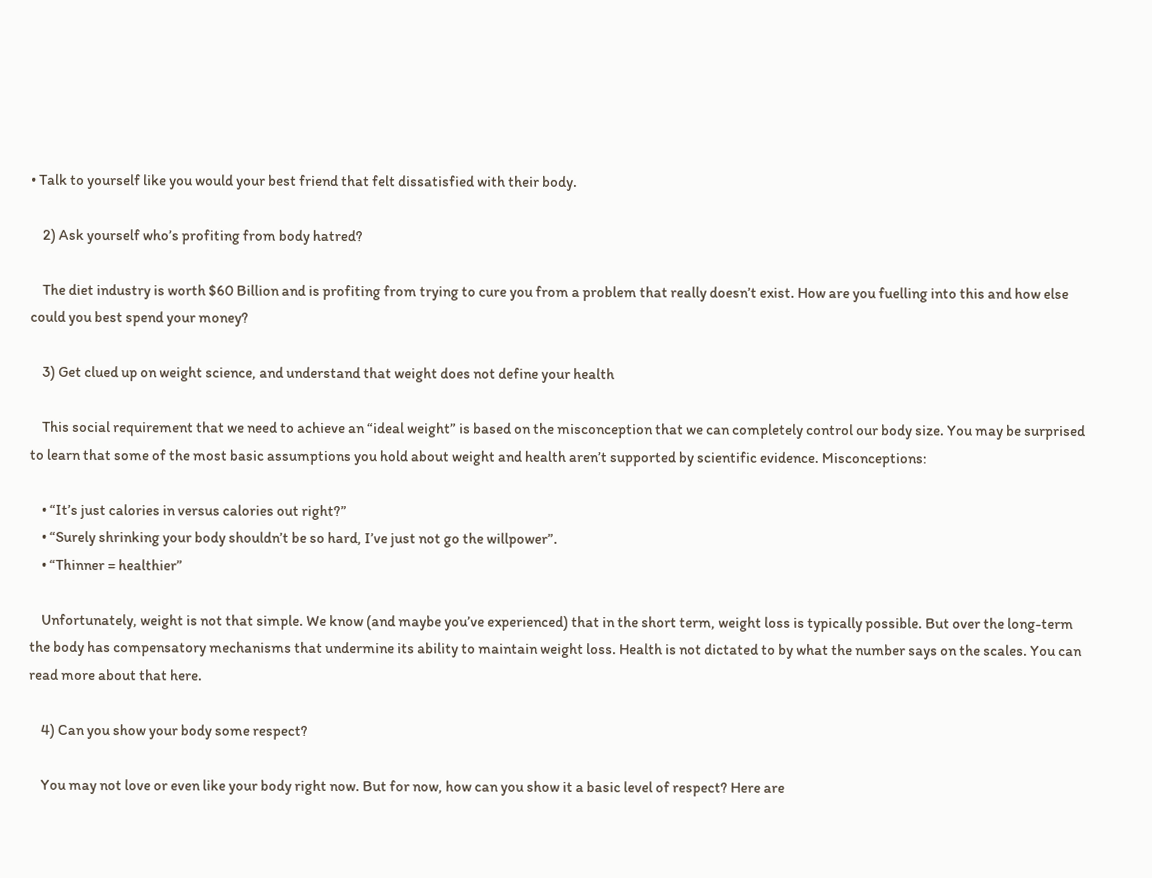• Talk to yourself like you would your best friend that felt dissatisfied with their body.

    2) Ask yourself who’s profiting from body hatred?

    The diet industry is worth $60 Billion and is profiting from trying to cure you from a problem that really doesn’t exist. How are you fuelling into this and how else could you best spend your money?

    3) Get clued up on weight science, and understand that weight does not define your health

    This social requirement that we need to achieve an “ideal weight” is based on the misconception that we can completely control our body size. You may be surprised to learn that some of the most basic assumptions you hold about weight and health aren’t supported by scientific evidence. Misconceptions:

    • “It’s just calories in versus calories out right?”
    • “Surely shrinking your body shouldn’t be so hard, I’ve just not go the willpower”.
    • “Thinner = healthier”

    Unfortunately, weight is not that simple. We know (and maybe you’ve experienced) that in the short term, weight loss is typically possible. But over the long-term the body has compensatory mechanisms that undermine its ability to maintain weight loss. Health is not dictated to by what the number says on the scales. You can read more about that here.

    4) Can you show your body some respect?

    You may not love or even like your body right now. But for now, how can you show it a basic level of respect? Here are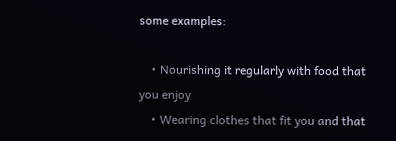some examples:

    • Nourishing it regularly with food that you enjoy
    • Wearing clothes that fit you and that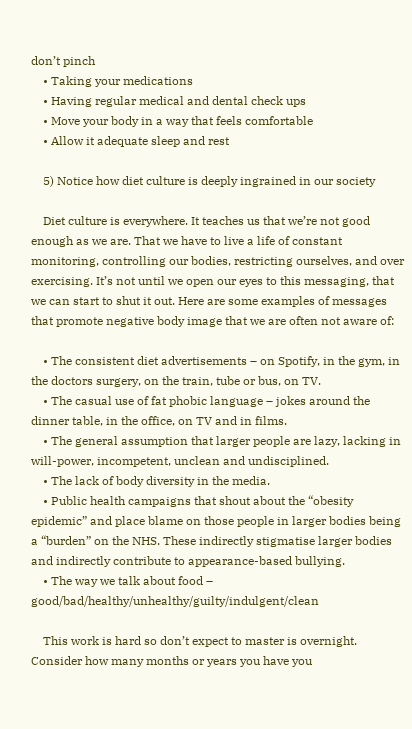don’t pinch
    • Taking your medications
    • Having regular medical and dental check ups
    • Move your body in a way that feels comfortable
    • Allow it adequate sleep and rest

    5) Notice how diet culture is deeply ingrained in our society

    Diet culture is everywhere. It teaches us that we’re not good enough as we are. That we have to live a life of constant monitoring, controlling our bodies, restricting ourselves, and over exercising. It’s not until we open our eyes to this messaging, that we can start to shut it out. Here are some examples of messages that promote negative body image that we are often not aware of:

    • The consistent diet advertisements – on Spotify, in the gym, in the doctors surgery, on the train, tube or bus, on TV.
    • The casual use of fat phobic language – jokes around the dinner table, in the office, on TV and in films.
    • The general assumption that larger people are lazy, lacking in will-power, incompetent, unclean and undisciplined.
    • The lack of body diversity in the media.
    • Public health campaigns that shout about the “obesity epidemic” and place blame on those people in larger bodies being a “burden” on the NHS. These indirectly stigmatise larger bodies and indirectly contribute to appearance-based bullying.
    • The way we talk about food – good/bad/healthy/unhealthy/guilty/indulgent/clean

    This work is hard so don’t expect to master is overnight. Consider how many months or years you have you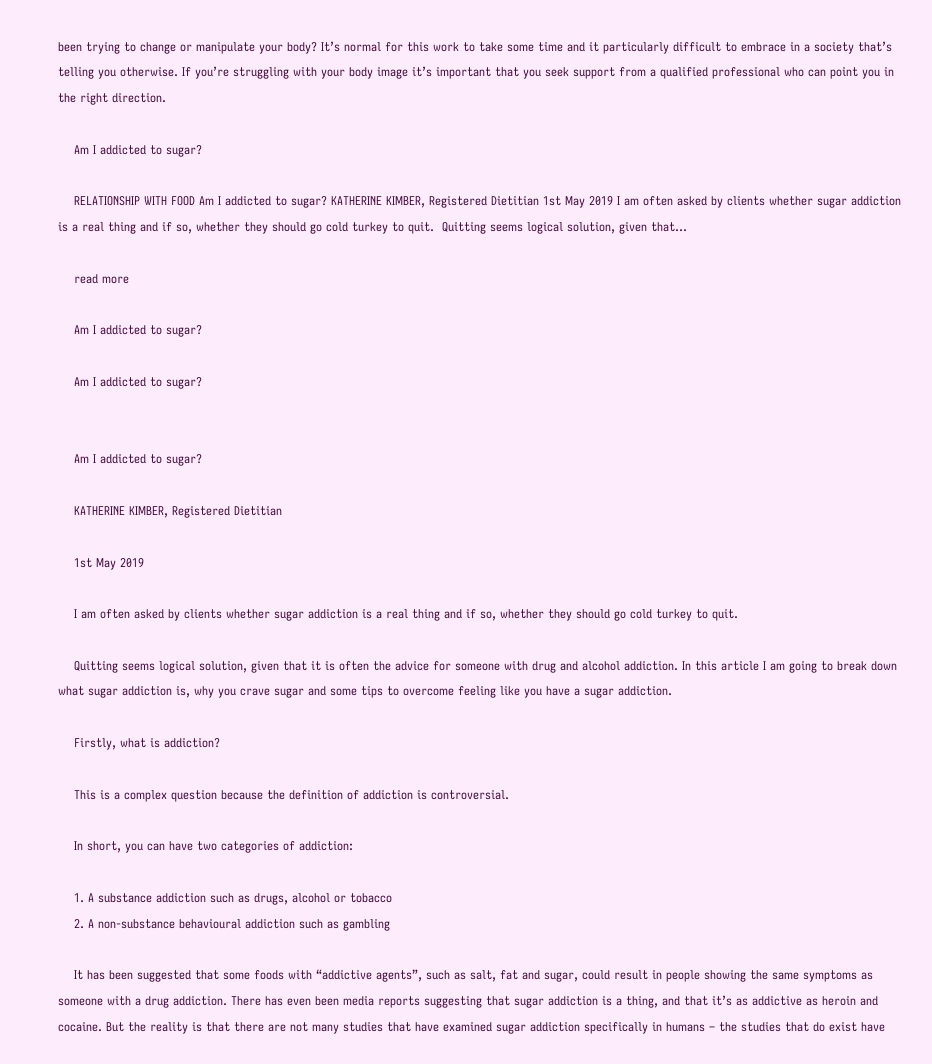been trying to change or manipulate your body? It’s normal for this work to take some time and it particularly difficult to embrace in a society that’s telling you otherwise. If you’re struggling with your body image it’s important that you seek support from a qualified professional who can point you in the right direction.

    Am I addicted to sugar?

    RELATIONSHIP WITH FOOD Am I addicted to sugar? KATHERINE KIMBER, Registered Dietitian 1st May 2019 I am often asked by clients whether sugar addiction is a real thing and if so, whether they should go cold turkey to quit.  Quitting seems logical solution, given that...

    read more

    Am I addicted to sugar?

    Am I addicted to sugar?


    Am I addicted to sugar?

    KATHERINE KIMBER, Registered Dietitian

    1st May 2019

    I am often asked by clients whether sugar addiction is a real thing and if so, whether they should go cold turkey to quit.

    Quitting seems logical solution, given that it is often the advice for someone with drug and alcohol addiction. In this article I am going to break down what sugar addiction is, why you crave sugar and some tips to overcome feeling like you have a sugar addiction.

    Firstly, what is addiction?

    This is a complex question because the definition of addiction is controversial.

    In short, you can have two categories of addiction:

    1. A substance addiction such as drugs, alcohol or tobacco
    2. A non-substance behavioural addiction such as gambling

    It has been suggested that some foods with “addictive agents”, such as salt, fat and sugar, could result in people showing the same symptoms as someone with a drug addiction. There has even been media reports suggesting that sugar addiction is a thing, and that it’s as addictive as heroin and cocaine. But the reality is that there are not many studies that have examined sugar addiction specifically in humans – the studies that do exist have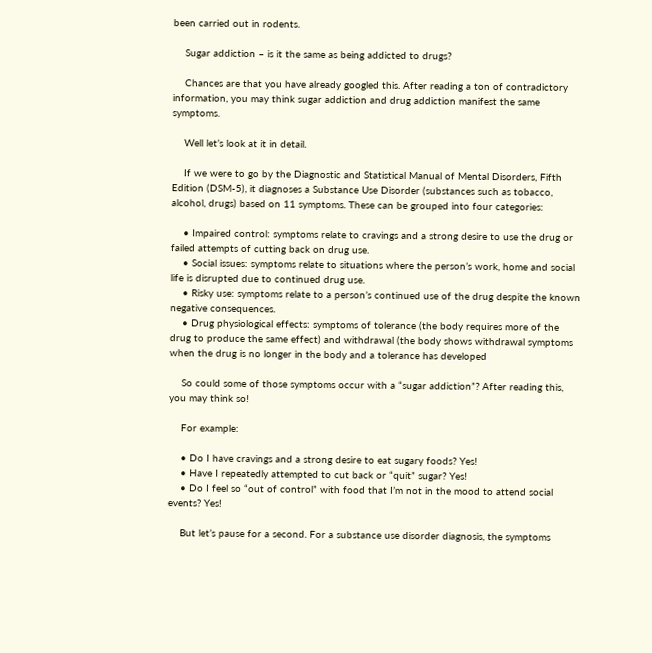been carried out in rodents.

    Sugar addiction – is it the same as being addicted to drugs?

    Chances are that you have already googled this. After reading a ton of contradictory information, you may think sugar addiction and drug addiction manifest the same symptoms.

    Well let’s look at it in detail.

    If we were to go by the Diagnostic and Statistical Manual of Mental Disorders, Fifth Edition (DSM-5), it diagnoses a Substance Use Disorder (substances such as tobacco, alcohol, drugs) based on 11 symptoms. These can be grouped into four categories:

    • Impaired control: symptoms relate to cravings and a strong desire to use the drug or failed attempts of cutting back on drug use.
    • Social issues: symptoms relate to situations where the person’s work, home and social life is disrupted due to continued drug use.
    • Risky use: symptoms relate to a person’s continued use of the drug despite the known negative consequences.
    • Drug physiological effects: symptoms of tolerance (the body requires more of the drug to produce the same effect) and withdrawal (the body shows withdrawal symptoms when the drug is no longer in the body and a tolerance has developed

    So could some of those symptoms occur with a “sugar addiction”? After reading this, you may think so!

    For example:

    • Do I have cravings and a strong desire to eat sugary foods? Yes!
    • Have I repeatedly attempted to cut back or “quit” sugar? Yes!
    • Do I feel so “out of control” with food that I’m not in the mood to attend social events? Yes!

    But let’s pause for a second. For a substance use disorder diagnosis, the symptoms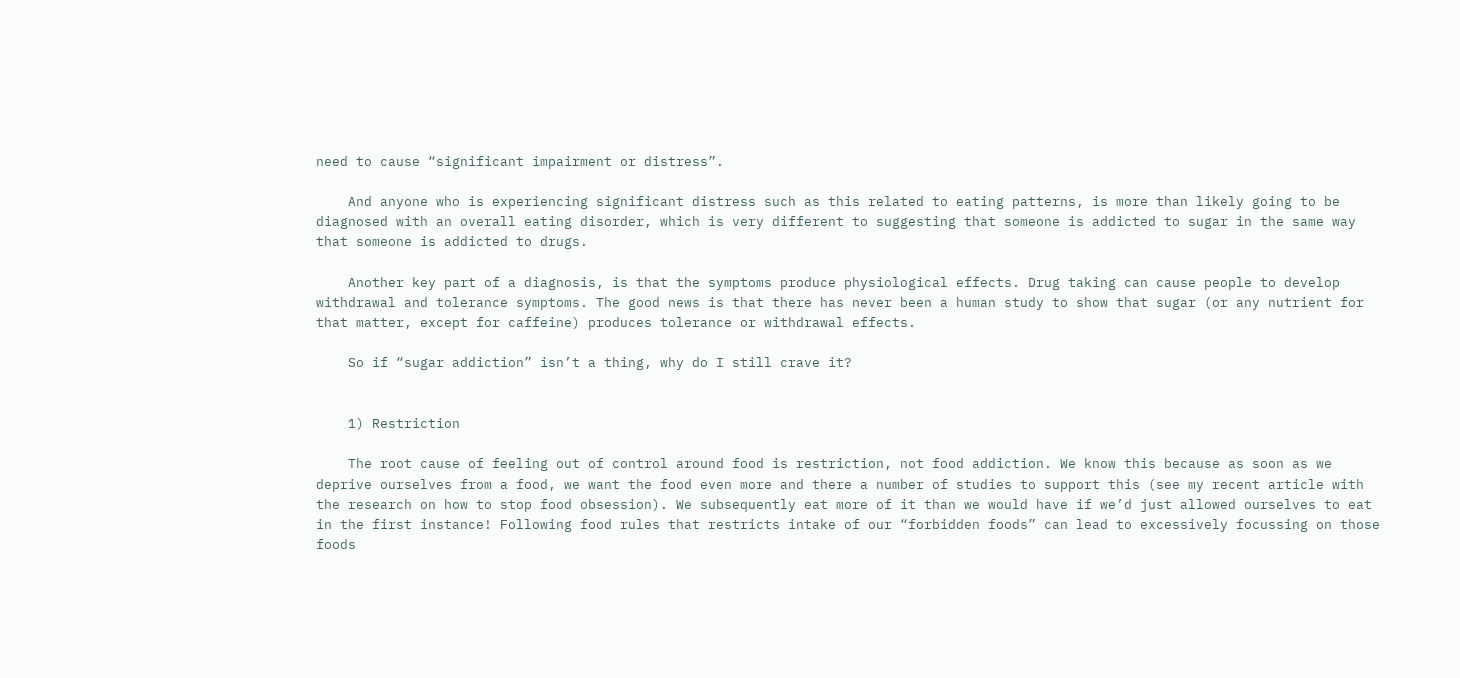need to cause “significant impairment or distress”.

    And anyone who is experiencing significant distress such as this related to eating patterns, is more than likely going to be diagnosed with an overall eating disorder, which is very different to suggesting that someone is addicted to sugar in the same way that someone is addicted to drugs.

    Another key part of a diagnosis, is that the symptoms produce physiological effects. Drug taking can cause people to develop withdrawal and tolerance symptoms. The good news is that there has never been a human study to show that sugar (or any nutrient for that matter, except for caffeine) produces tolerance or withdrawal effects.

    So if “sugar addiction” isn’t a thing, why do I still crave it?


    1) Restriction

    The root cause of feeling out of control around food is restriction, not food addiction. We know this because as soon as we deprive ourselves from a food, we want the food even more and there a number of studies to support this (see my recent article with the research on how to stop food obsession). We subsequently eat more of it than we would have if we’d just allowed ourselves to eat in the first instance! Following food rules that restricts intake of our “forbidden foods” can lead to excessively focussing on those foods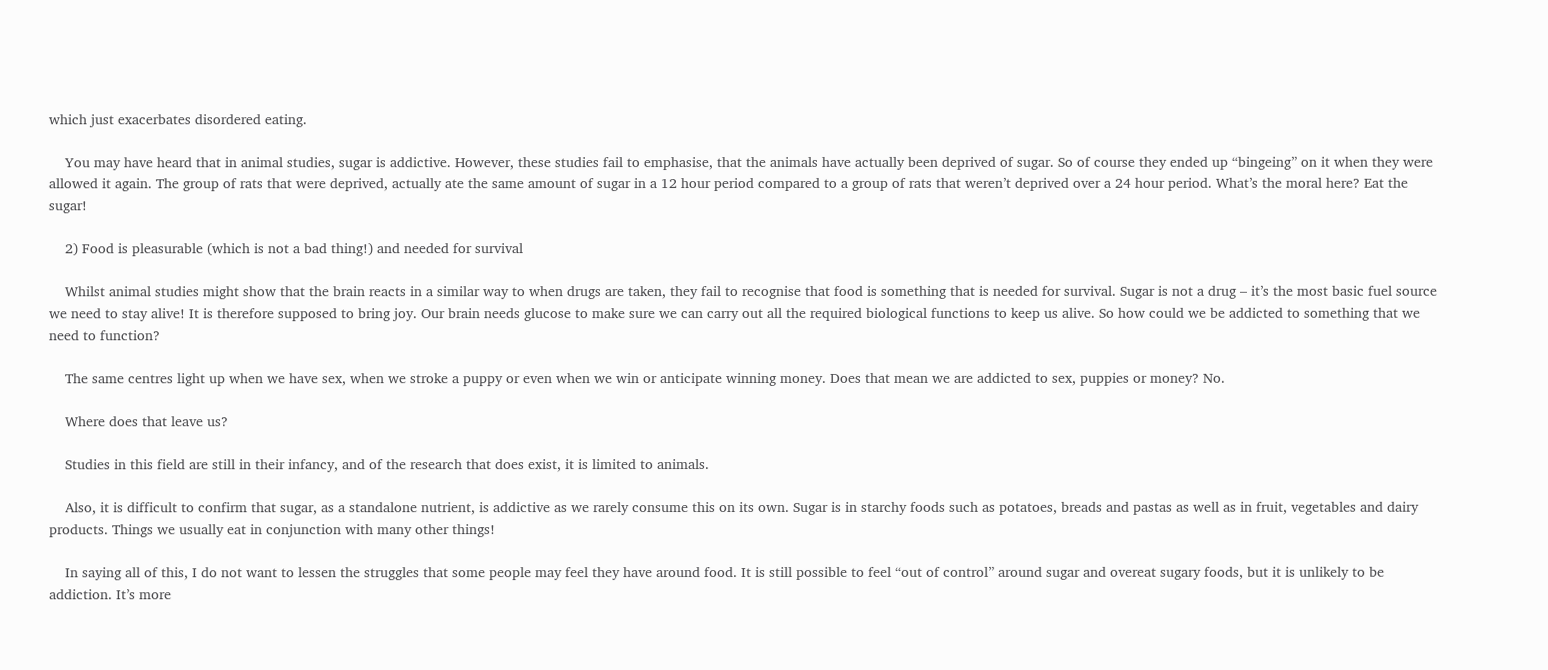which just exacerbates disordered eating.

    You may have heard that in animal studies, sugar is addictive. However, these studies fail to emphasise, that the animals have actually been deprived of sugar. So of course they ended up “bingeing” on it when they were allowed it again. The group of rats that were deprived, actually ate the same amount of sugar in a 12 hour period compared to a group of rats that weren’t deprived over a 24 hour period. What’s the moral here? Eat the sugar!

    2) Food is pleasurable (which is not a bad thing!) and needed for survival

    Whilst animal studies might show that the brain reacts in a similar way to when drugs are taken, they fail to recognise that food is something that is needed for survival. Sugar is not a drug – it’s the most basic fuel source we need to stay alive! It is therefore supposed to bring joy. Our brain needs glucose to make sure we can carry out all the required biological functions to keep us alive. So how could we be addicted to something that we need to function?

    The same centres light up when we have sex, when we stroke a puppy or even when we win or anticipate winning money. Does that mean we are addicted to sex, puppies or money? No.

    Where does that leave us?

    Studies in this field are still in their infancy, and of the research that does exist, it is limited to animals.

    Also, it is difficult to confirm that sugar, as a standalone nutrient, is addictive as we rarely consume this on its own. Sugar is in starchy foods such as potatoes, breads and pastas as well as in fruit, vegetables and dairy products. Things we usually eat in conjunction with many other things!

    In saying all of this, I do not want to lessen the struggles that some people may feel they have around food. It is still possible to feel “out of control” around sugar and overeat sugary foods, but it is unlikely to be addiction. It’s more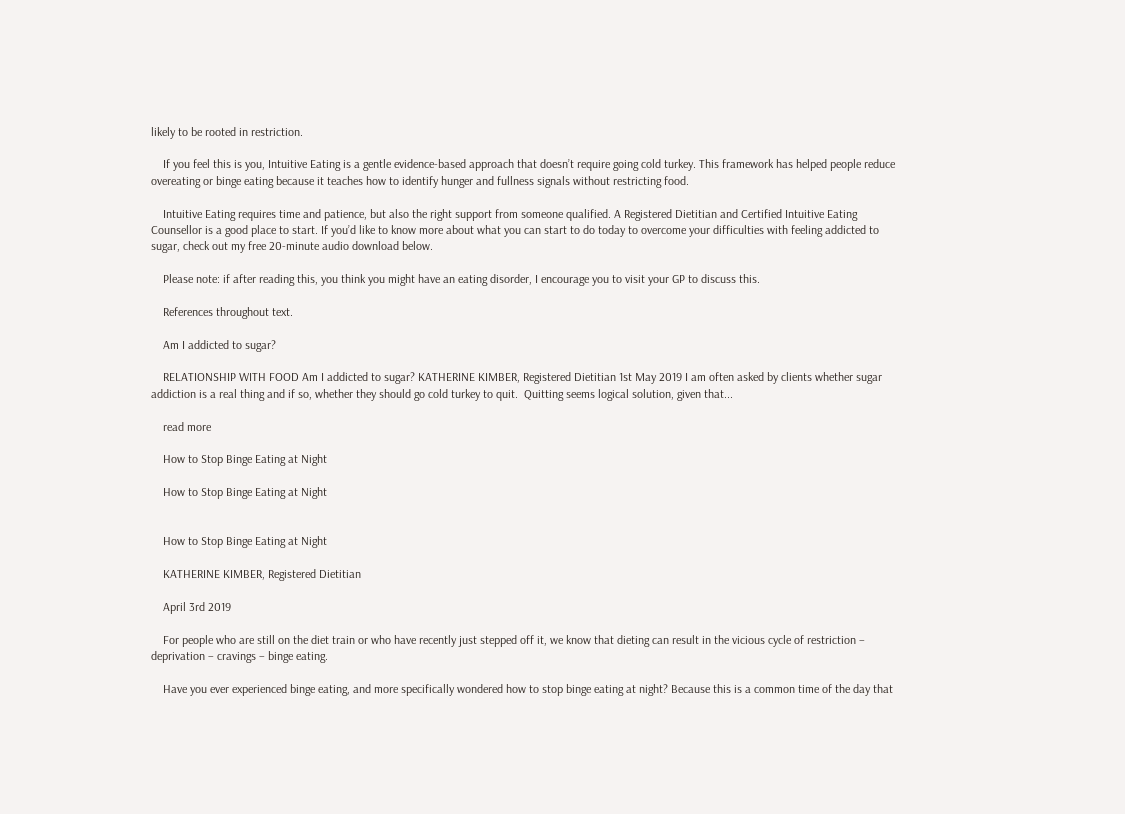likely to be rooted in restriction.

    If you feel this is you, Intuitive Eating is a gentle evidence-based approach that doesn’t require going cold turkey. This framework has helped people reduce overeating or binge eating because it teaches how to identify hunger and fullness signals without restricting food.

    Intuitive Eating requires time and patience, but also the right support from someone qualified. A Registered Dietitian and Certified Intuitive Eating Counsellor is a good place to start. If you’d like to know more about what you can start to do today to overcome your difficulties with feeling addicted to sugar, check out my free 20-minute audio download below.

    Please note: if after reading this, you think you might have an eating disorder, I encourage you to visit your GP to discuss this.

    References throughout text.

    Am I addicted to sugar?

    RELATIONSHIP WITH FOOD Am I addicted to sugar? KATHERINE KIMBER, Registered Dietitian 1st May 2019 I am often asked by clients whether sugar addiction is a real thing and if so, whether they should go cold turkey to quit.  Quitting seems logical solution, given that...

    read more

    How to Stop Binge Eating at Night

    How to Stop Binge Eating at Night


    How to Stop Binge Eating at Night

    KATHERINE KIMBER, Registered Dietitian

    April 3rd 2019

    For people who are still on the diet train or who have recently just stepped off it, we know that dieting can result in the vicious cycle of restriction – deprivation – cravings – binge eating.

    Have you ever experienced binge eating, and more specifically wondered how to stop binge eating at night? Because this is a common time of the day that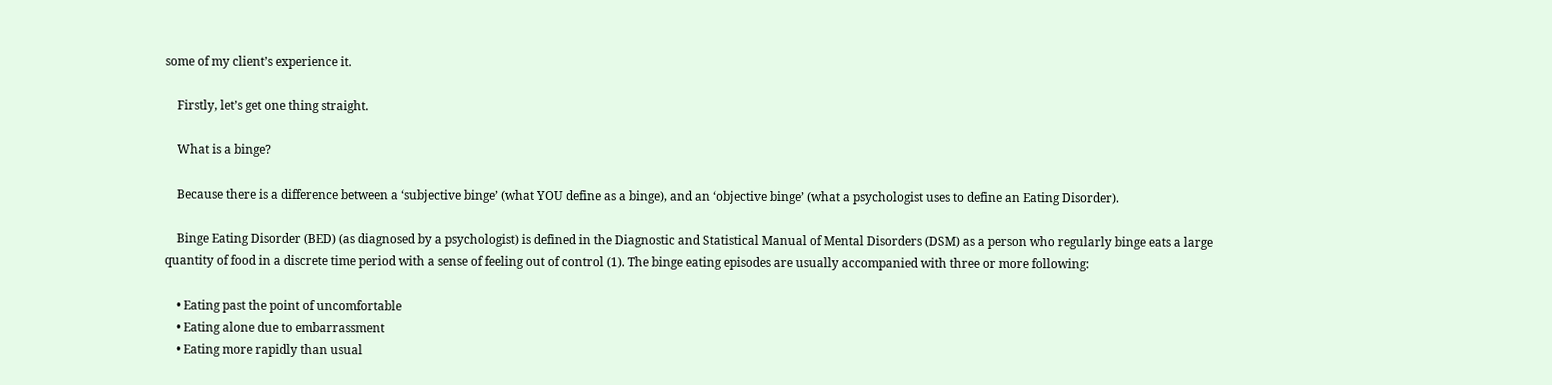some of my client’s experience it.

    Firstly, let’s get one thing straight.

    What is a binge?

    Because there is a difference between a ‘subjective binge’ (what YOU define as a binge), and an ‘objective binge’ (what a psychologist uses to define an Eating Disorder).

    Binge Eating Disorder (BED) (as diagnosed by a psychologist) is defined in the Diagnostic and Statistical Manual of Mental Disorders (DSM) as a person who regularly binge eats a large quantity of food in a discrete time period with a sense of feeling out of control (1). The binge eating episodes are usually accompanied with three or more following:

    • Eating past the point of uncomfortable
    • Eating alone due to embarrassment
    • Eating more rapidly than usual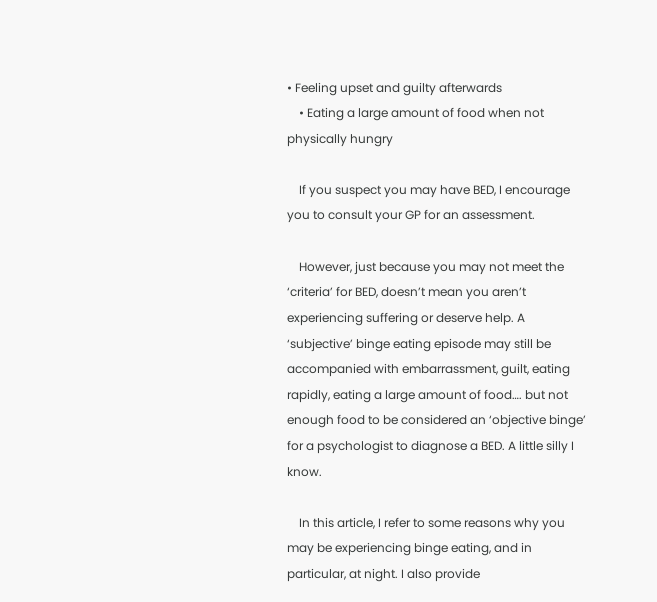• Feeling upset and guilty afterwards
    • Eating a large amount of food when not physically hungry

    If you suspect you may have BED, I encourage you to consult your GP for an assessment.

    However, just because you may not meet the ‘criteria’ for BED, doesn’t mean you aren’t experiencing suffering or deserve help. A ‘subjective’ binge eating episode may still be accompanied with embarrassment, guilt, eating rapidly, eating a large amount of food…. but not enough food to be considered an ‘objective binge’ for a psychologist to diagnose a BED. A little silly I know.

    In this article, I refer to some reasons why you may be experiencing binge eating, and in particular, at night. I also provide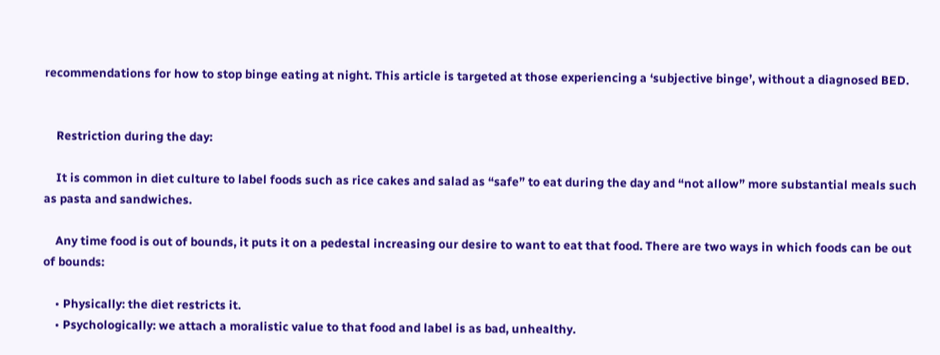recommendations for how to stop binge eating at night. This article is targeted at those experiencing a ‘subjective binge’, without a diagnosed BED.


    Restriction during the day:

    It is common in diet culture to label foods such as rice cakes and salad as “safe” to eat during the day and “not allow” more substantial meals such as pasta and sandwiches.

    Any time food is out of bounds, it puts it on a pedestal increasing our desire to want to eat that food. There are two ways in which foods can be out of bounds:

    • Physically: the diet restricts it.
    • Psychologically: we attach a moralistic value to that food and label is as bad, unhealthy.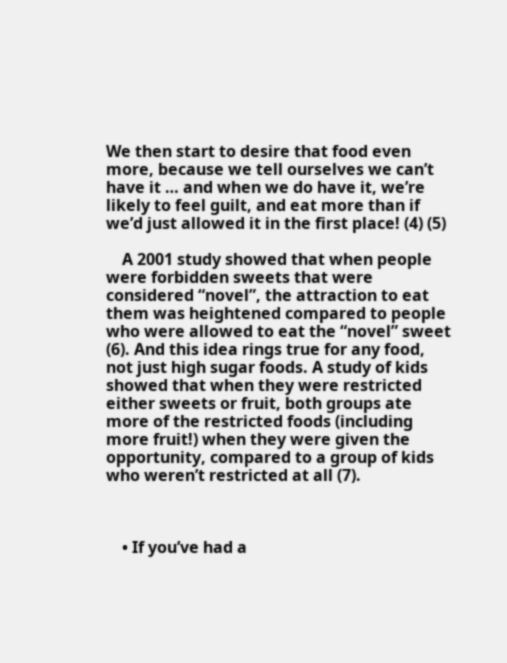We then start to desire that food even more, because we tell ourselves we can’t have it … and when we do have it, we’re likely to feel guilt, and eat more than if we’d just allowed it in the first place! (4) (5)

    A 2001 study showed that when people were forbidden sweets that were considered “novel”, the attraction to eat them was heightened compared to people who were allowed to eat the “novel” sweet (6). And this idea rings true for any food, not just high sugar foods. A study of kids showed that when they were restricted either sweets or fruit, both groups ate more of the restricted foods (including more fruit!) when they were given the opportunity, compared to a group of kids who weren’t restricted at all (7).



    • If you’ve had a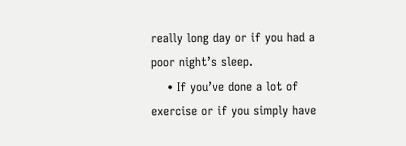really long day or if you had a poor night’s sleep.
    • If you’ve done a lot of exercise or if you simply have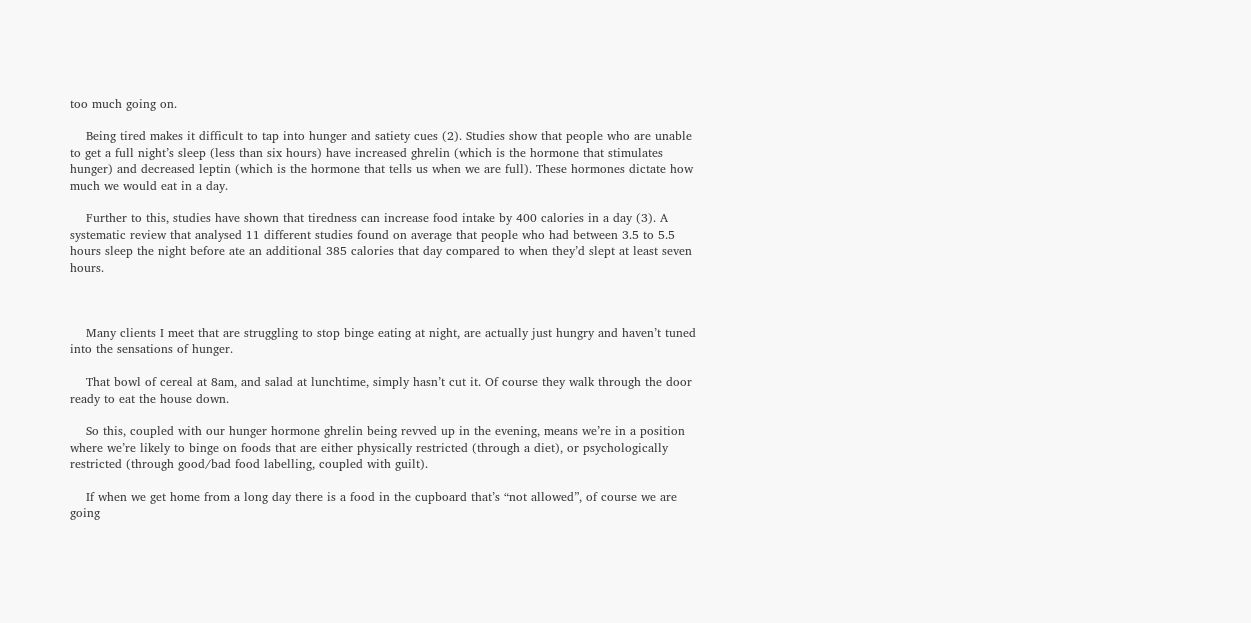too much going on.

    Being tired makes it difficult to tap into hunger and satiety cues (2). Studies show that people who are unable to get a full night’s sleep (less than six hours) have increased ghrelin (which is the hormone that stimulates hunger) and decreased leptin (which is the hormone that tells us when we are full). These hormones dictate how much we would eat in a day.

    Further to this, studies have shown that tiredness can increase food intake by 400 calories in a day (3). A systematic review that analysed 11 different studies found on average that people who had between 3.5 to 5.5 hours sleep the night before ate an additional 385 calories that day compared to when they’d slept at least seven hours.



    Many clients I meet that are struggling to stop binge eating at night, are actually just hungry and haven’t tuned into the sensations of hunger.

    That bowl of cereal at 8am, and salad at lunchtime, simply hasn’t cut it. Of course they walk through the door ready to eat the house down.

    So this, coupled with our hunger hormone ghrelin being revved up in the evening, means we’re in a position where we’re likely to binge on foods that are either physically restricted (through a diet), or psychologically restricted (through good/bad food labelling, coupled with guilt).

    If when we get home from a long day there is a food in the cupboard that’s “not allowed”, of course we are going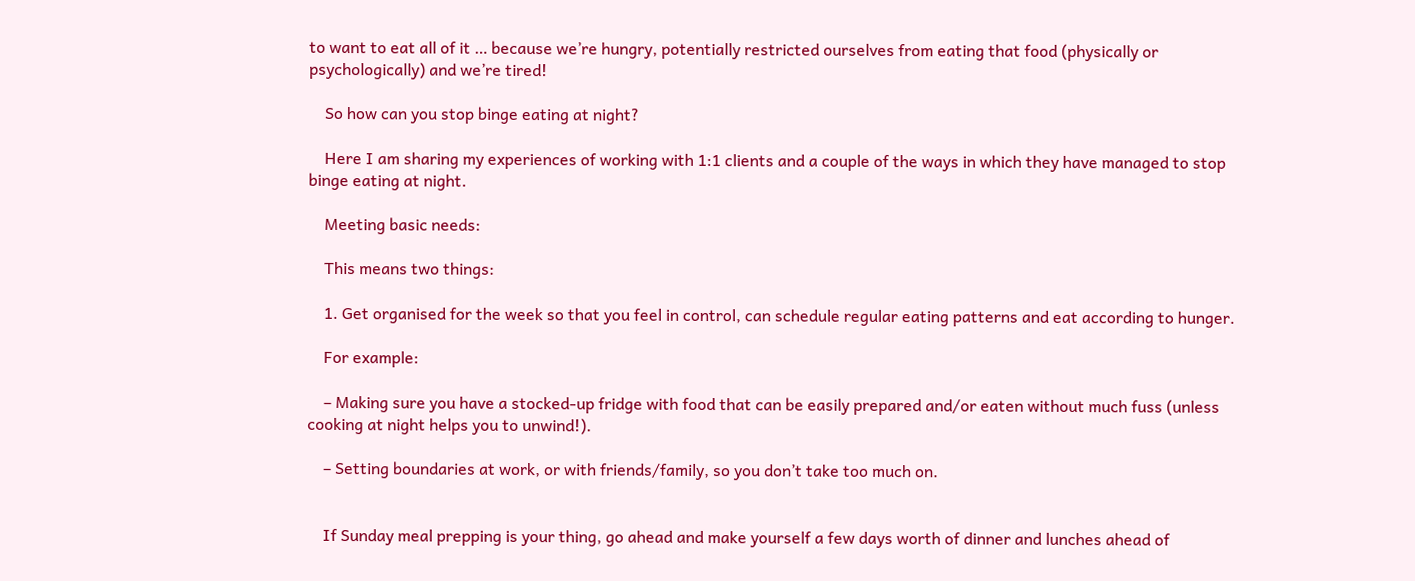to want to eat all of it … because we’re hungry, potentially restricted ourselves from eating that food (physically or psychologically) and we’re tired!

    So how can you stop binge eating at night?

    Here I am sharing my experiences of working with 1:1 clients and a couple of the ways in which they have managed to stop binge eating at night.

    Meeting basic needs:

    This means two things:

    1. Get organised for the week so that you feel in control, can schedule regular eating patterns and eat according to hunger.

    For example:

    – Making sure you have a stocked-up fridge with food that can be easily prepared and/or eaten without much fuss (unless cooking at night helps you to unwind!).

    – Setting boundaries at work, or with friends/family, so you don’t take too much on.


    If Sunday meal prepping is your thing, go ahead and make yourself a few days worth of dinner and lunches ahead of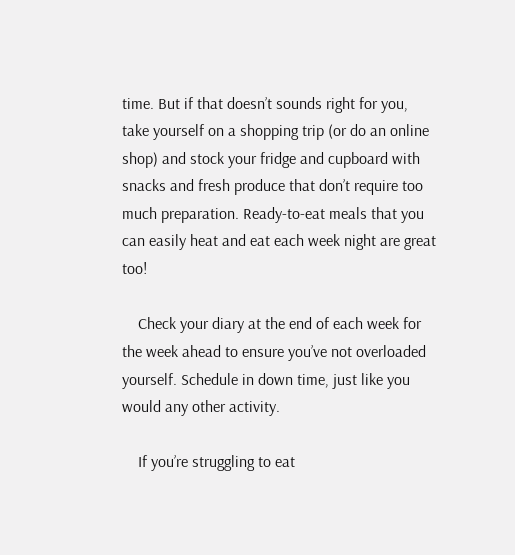time. But if that doesn’t sounds right for you, take yourself on a shopping trip (or do an online shop) and stock your fridge and cupboard with snacks and fresh produce that don’t require too much preparation. Ready-to-eat meals that you can easily heat and eat each week night are great too!

    Check your diary at the end of each week for the week ahead to ensure you’ve not overloaded yourself. Schedule in down time, just like you would any other activity.

    If you’re struggling to eat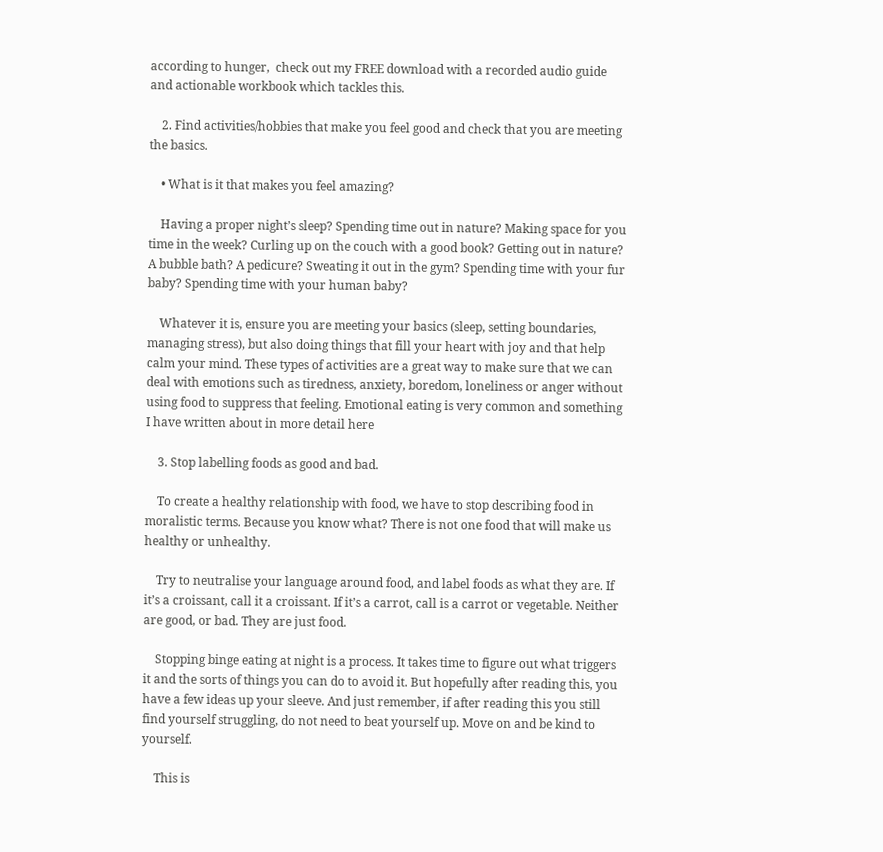according to hunger,  check out my FREE download with a recorded audio guide and actionable workbook which tackles this.

    2. Find activities/hobbies that make you feel good and check that you are meeting the basics.

    • What is it that makes you feel amazing?

    Having a proper night’s sleep? Spending time out in nature? Making space for you time in the week? Curling up on the couch with a good book? Getting out in nature? A bubble bath? A pedicure? Sweating it out in the gym? Spending time with your fur baby? Spending time with your human baby?

    Whatever it is, ensure you are meeting your basics (sleep, setting boundaries, managing stress), but also doing things that fill your heart with joy and that help calm your mind. These types of activities are a great way to make sure that we can deal with emotions such as tiredness, anxiety, boredom, loneliness or anger without using food to suppress that feeling. Emotional eating is very common and something I have written about in more detail here

    3. Stop labelling foods as good and bad.

    To create a healthy relationship with food, we have to stop describing food in moralistic terms. Because you know what? There is not one food that will make us healthy or unhealthy.

    Try to neutralise your language around food, and label foods as what they are. If it’s a croissant, call it a croissant. If it’s a carrot, call is a carrot or vegetable. Neither are good, or bad. They are just food.

    Stopping binge eating at night is a process. It takes time to figure out what triggers it and the sorts of things you can do to avoid it. But hopefully after reading this, you have a few ideas up your sleeve. And just remember, if after reading this you still find yourself struggling, do not need to beat yourself up. Move on and be kind to yourself.

    This is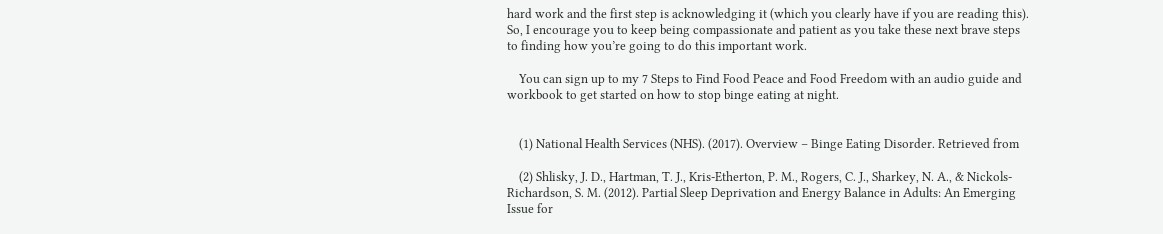hard work and the first step is acknowledging it (which you clearly have if you are reading this). So, I encourage you to keep being compassionate and patient as you take these next brave steps to finding how you’re going to do this important work.

    You can sign up to my 7 Steps to Find Food Peace and Food Freedom with an audio guide and workbook to get started on how to stop binge eating at night.


    (1) National Health Services (NHS). (2017). Overview – Binge Eating Disorder. Retrieved from

    (2) Shlisky, J. D., Hartman, T. J., Kris-Etherton, P. M., Rogers, C. J., Sharkey, N. A., & Nickols-Richardson, S. M. (2012). Partial Sleep Deprivation and Energy Balance in Adults: An Emerging Issue for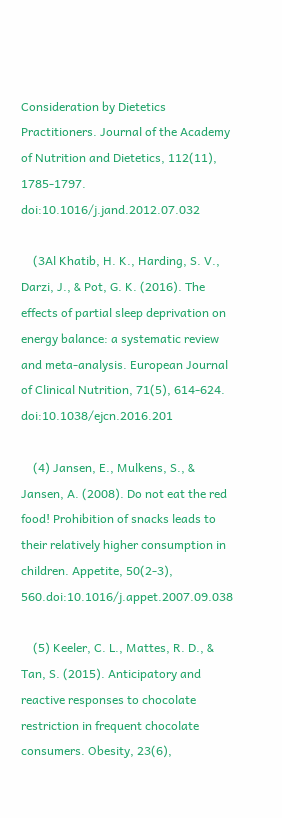Consideration by Dietetics Practitioners. Journal of the Academy of Nutrition and Dietetics, 112(11), 1785-1797. doi:10.1016/j.jand.2012.07.032

    (3Al Khatib, H. K., Harding, S. V., Darzi, J., & Pot, G. K. (2016). The effects of partial sleep deprivation on energy balance: a systematic review and meta-analysis. European Journal of Clinical Nutrition, 71(5), 614-624. doi:10.1038/ejcn.2016.201

    (4) Jansen, E., Mulkens, S., & Jansen, A. (2008). Do not eat the red food! Prohibition of snacks leads to their relatively higher consumption in children. Appetite, 50(2-3), 560.doi:10.1016/j.appet.2007.09.038

    (5) Keeler, C. L., Mattes, R. D., & Tan, S. (2015). Anticipatory and reactive responses to chocolate restriction in frequent chocolate consumers. Obesity, 23(6),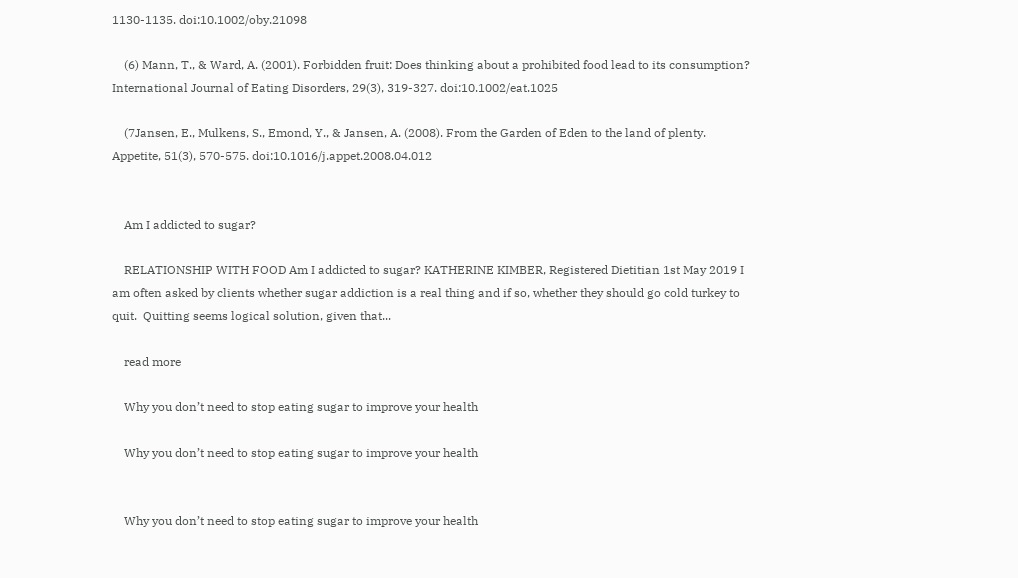1130-1135. doi:10.1002/oby.21098

    (6) Mann, T., & Ward, A. (2001). Forbidden fruit: Does thinking about a prohibited food lead to its consumption? International Journal of Eating Disorders, 29(3), 319-327. doi:10.1002/eat.1025

    (7Jansen, E., Mulkens, S., Emond, Y., & Jansen, A. (2008). From the Garden of Eden to the land of plenty. Appetite, 51(3), 570-575. doi:10.1016/j.appet.2008.04.012


    Am I addicted to sugar?

    RELATIONSHIP WITH FOOD Am I addicted to sugar? KATHERINE KIMBER, Registered Dietitian 1st May 2019 I am often asked by clients whether sugar addiction is a real thing and if so, whether they should go cold turkey to quit.  Quitting seems logical solution, given that...

    read more

    Why you don’t need to stop eating sugar to improve your health

    Why you don’t need to stop eating sugar to improve your health


    Why you don’t need to stop eating sugar to improve your health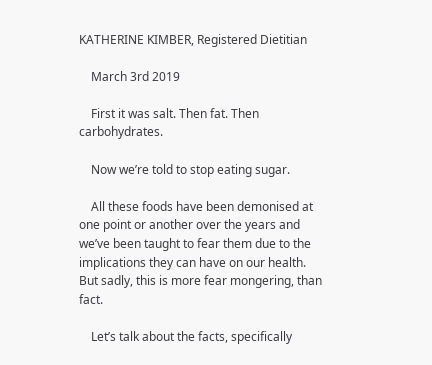KATHERINE KIMBER, Registered Dietitian

    March 3rd 2019

    First it was salt. Then fat. Then carbohydrates.

    Now we’re told to stop eating sugar.

    All these foods have been demonised at one point or another over the years and we’ve been taught to fear them due to the implications they can have on our health. But sadly, this is more fear mongering, than fact.

    Let’s talk about the facts, specifically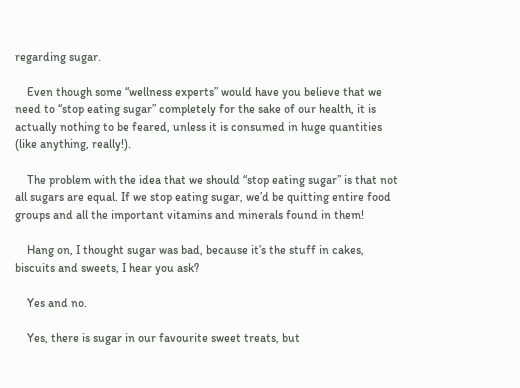regarding sugar.

    Even though some “wellness experts” would have you believe that we need to “stop eating sugar” completely for the sake of our health, it is actually nothing to be feared, unless it is consumed in huge quantities (like anything, really!).

    The problem with the idea that we should “stop eating sugar” is that not all sugars are equal. If we stop eating sugar, we’d be quitting entire food groups and all the important vitamins and minerals found in them!

    Hang on, I thought sugar was bad, because it’s the stuff in cakes, biscuits and sweets, I hear you ask?

    Yes and no.

    Yes, there is sugar in our favourite sweet treats, but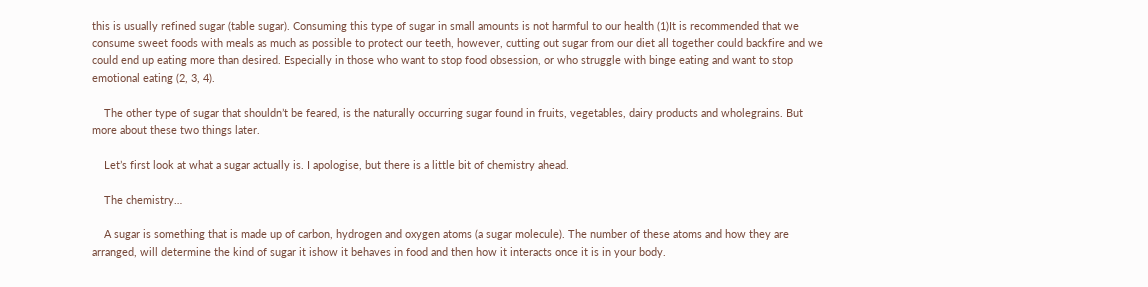this is usually refined sugar (table sugar). Consuming this type of sugar in small amounts is not harmful to our health (1)It is recommended that we consume sweet foods with meals as much as possible to protect our teeth, however, cutting out sugar from our diet all together could backfire and we could end up eating more than desired. Especially in those who want to stop food obsession, or who struggle with binge eating and want to stop emotional eating (2, 3, 4).

    The other type of sugar that shouldn’t be feared, is the naturally occurring sugar found in fruits, vegetables, dairy products and wholegrains. But more about these two things later.

    Let’s first look at what a sugar actually is. I apologise, but there is a little bit of chemistry ahead.

    The chemistry…

    A sugar is something that is made up of carbon, hydrogen and oxygen atoms (a sugar molecule). The number of these atoms and how they are arranged, will determine the kind of sugar it ishow it behaves in food and then how it interacts once it is in your body.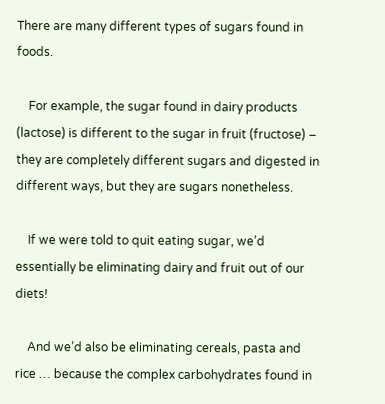There are many different types of sugars found in foods.

    For example, the sugar found in dairy products (lactose) is different to the sugar in fruit (fructose) – they are completely different sugars and digested in different ways, but they are sugars nonetheless.

    If we were told to quit eating sugar, we’d essentially be eliminating dairy and fruit out of our diets!

    And we’d also be eliminating cereals, pasta and rice … because the complex carbohydrates found in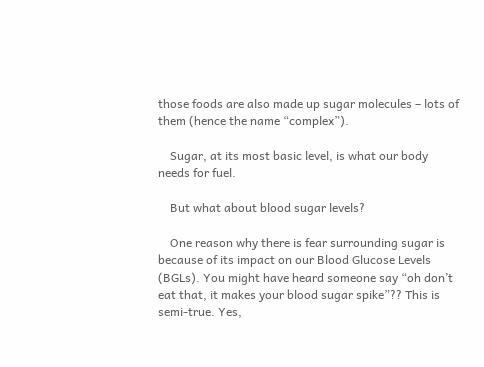those foods are also made up sugar molecules – lots of them (hence the name “complex”).

    Sugar, at its most basic level, is what our body needs for fuel.

    But what about blood sugar levels?

    One reason why there is fear surrounding sugar is because of its impact on our Blood Glucose Levels (BGLs). You might have heard someone say “oh don’t eat that, it makes your blood sugar spike”?? This is semi-true. Yes,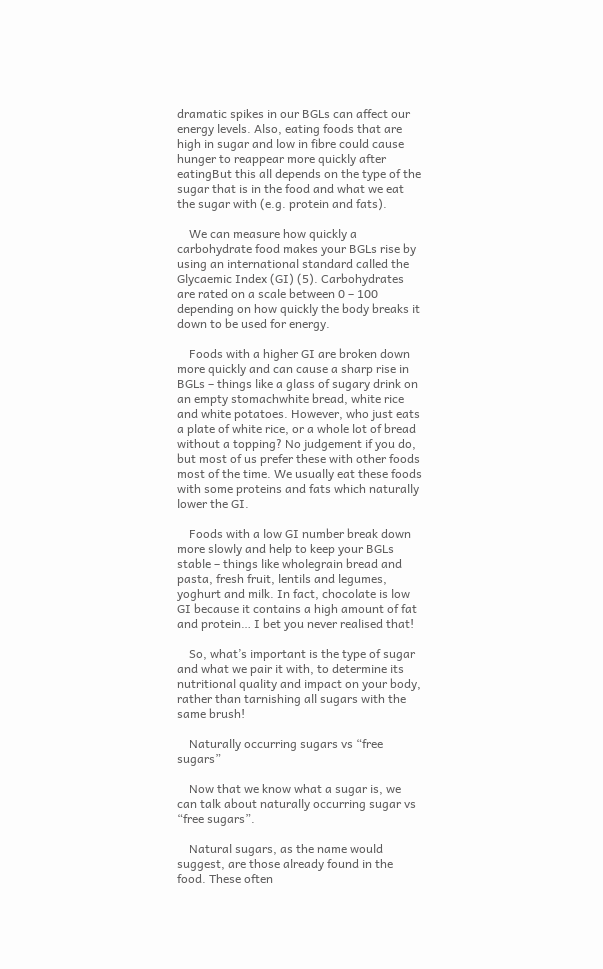dramatic spikes in our BGLs can affect our energy levels. Also, eating foods that are high in sugar and low in fibre could cause hunger to reappear more quickly after eatingBut this all depends on the type of the sugar that is in the food and what we eat the sugar with (e.g. protein and fats).

    We can measure how quickly a carbohydrate food makes your BGLs rise by using an international standard called the Glycaemic Index (GI) (5). Carbohydrates are rated on a scale between 0 – 100 depending on how quickly the body breaks it down to be used for energy.

    Foods with a higher GI are broken down more quickly and can cause a sharp rise in BGLs – things like a glass of sugary drink on an empty stomachwhite bread, white rice and white potatoes. However, who just eats a plate of white rice, or a whole lot of bread without a topping? No judgement if you do, but most of us prefer these with other foods most of the time. We usually eat these foods with some proteins and fats which naturally lower the GI.

    Foods with a low GI number break down more slowly and help to keep your BGLs stable – things like wholegrain bread and pasta, fresh fruit, lentils and legumes, yoghurt and milk. In fact, chocolate is low GI because it contains a high amount of fat and protein… I bet you never realised that!

    So, what’s important is the type of sugar and what we pair it with, to determine its nutritional quality and impact on your body, rather than tarnishing all sugars with the same brush!

    Naturally occurring sugars vs “free sugars”

    Now that we know what a sugar is, we can talk about naturally occurring sugar vs “free sugars”.

    Natural sugars, as the name would suggest, are those already found in the food. These often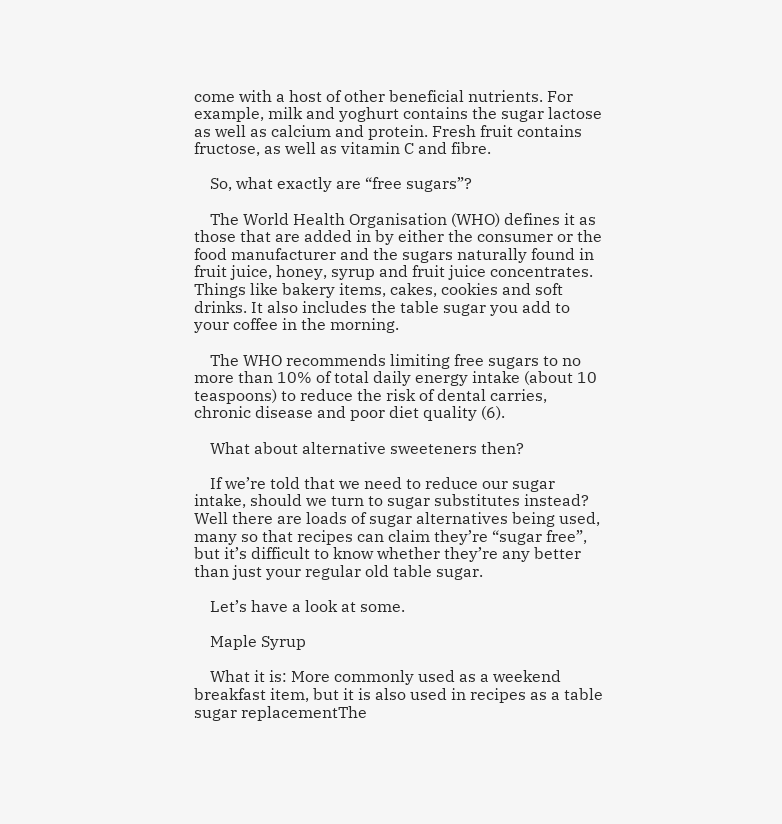come with a host of other beneficial nutrients. For example, milk and yoghurt contains the sugar lactose as well as calcium and protein. Fresh fruit contains fructose, as well as vitamin C and fibre.

    So, what exactly are “free sugars”?

    The World Health Organisation (WHO) defines it as those that are added in by either the consumer or the food manufacturer and the sugars naturally found in fruit juice, honey, syrup and fruit juice concentrates. Things like bakery items, cakes, cookies and soft drinks. It also includes the table sugar you add to your coffee in the morning.

    The WHO recommends limiting free sugars to no more than 10% of total daily energy intake (about 10 teaspoons) to reduce the risk of dental carries, chronic disease and poor diet quality (6).

    What about alternative sweeteners then?

    If we’re told that we need to reduce our sugar intake, should we turn to sugar substitutes instead? Well there are loads of sugar alternatives being used, many so that recipes can claim they’re “sugar free”, but it’s difficult to know whether they’re any better than just your regular old table sugar.

    Let’s have a look at some.

    Maple Syrup

    What it is: More commonly used as a weekend breakfast item, but it is also used in recipes as a table sugar replacementThe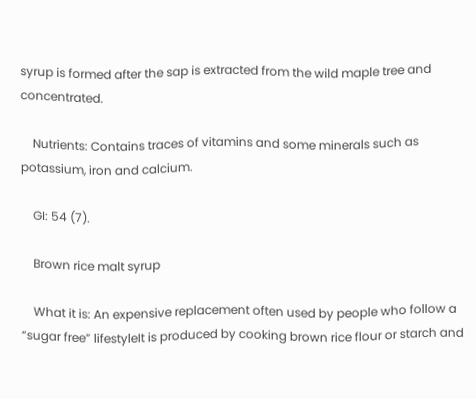syrup is formed after the sap is extracted from the wild maple tree and concentrated.

    Nutrients: Contains traces of vitamins and some minerals such as potassium, iron and calcium.

    GI: 54 (7).

    Brown rice malt syrup

    What it is: An expensive replacement often used by people who follow a “sugar free” lifestyleIt is produced by cooking brown rice flour or starch and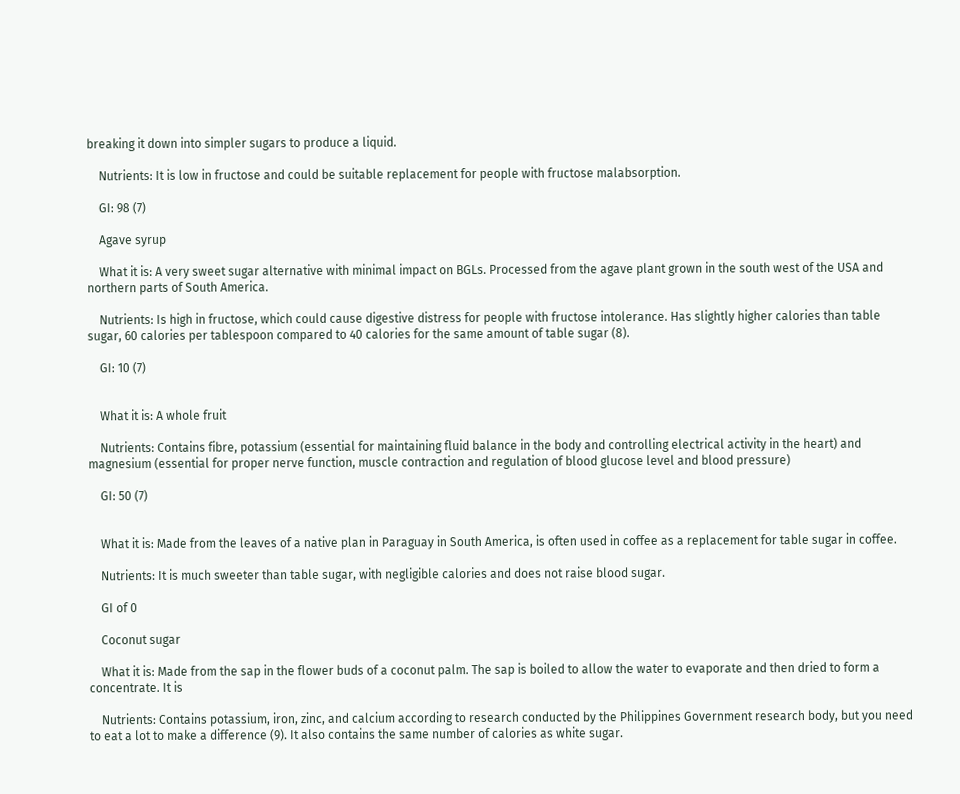breaking it down into simpler sugars to produce a liquid.

    Nutrients: It is low in fructose and could be suitable replacement for people with fructose malabsorption.

    GI: 98 (7)

    Agave syrup

    What it is: A very sweet sugar alternative with minimal impact on BGLs. Processed from the agave plant grown in the south west of the USA and northern parts of South America.

    Nutrients: Is high in fructose, which could cause digestive distress for people with fructose intolerance. Has slightly higher calories than table sugar, 60 calories per tablespoon compared to 40 calories for the same amount of table sugar (8).

    GI: 10 (7)


    What it is: A whole fruit

    Nutrients: Contains fibre, potassium (essential for maintaining fluid balance in the body and controlling electrical activity in the heart) and magnesium (essential for proper nerve function, muscle contraction and regulation of blood glucose level and blood pressure)

    GI: 50 (7)


    What it is: Made from the leaves of a native plan in Paraguay in South America, is often used in coffee as a replacement for table sugar in coffee.

    Nutrients: It is much sweeter than table sugar, with negligible calories and does not raise blood sugar.

    GI of 0

    Coconut sugar

    What it is: Made from the sap in the flower buds of a coconut palm. The sap is boiled to allow the water to evaporate and then dried to form a concentrate. It is

    Nutrients: Contains potassium, iron, zinc, and calcium according to research conducted by the Philippines Government research body, but you need to eat a lot to make a difference (9). It also contains the same number of calories as white sugar.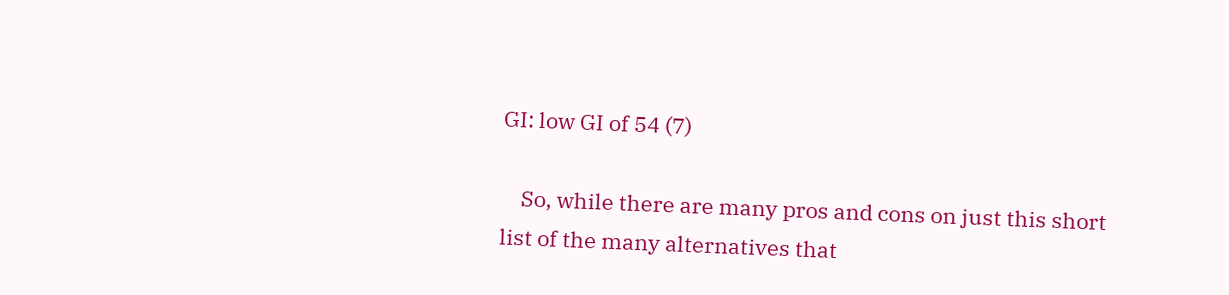GI: low GI of 54 (7)

    So, while there are many pros and cons on just this short list of the many alternatives that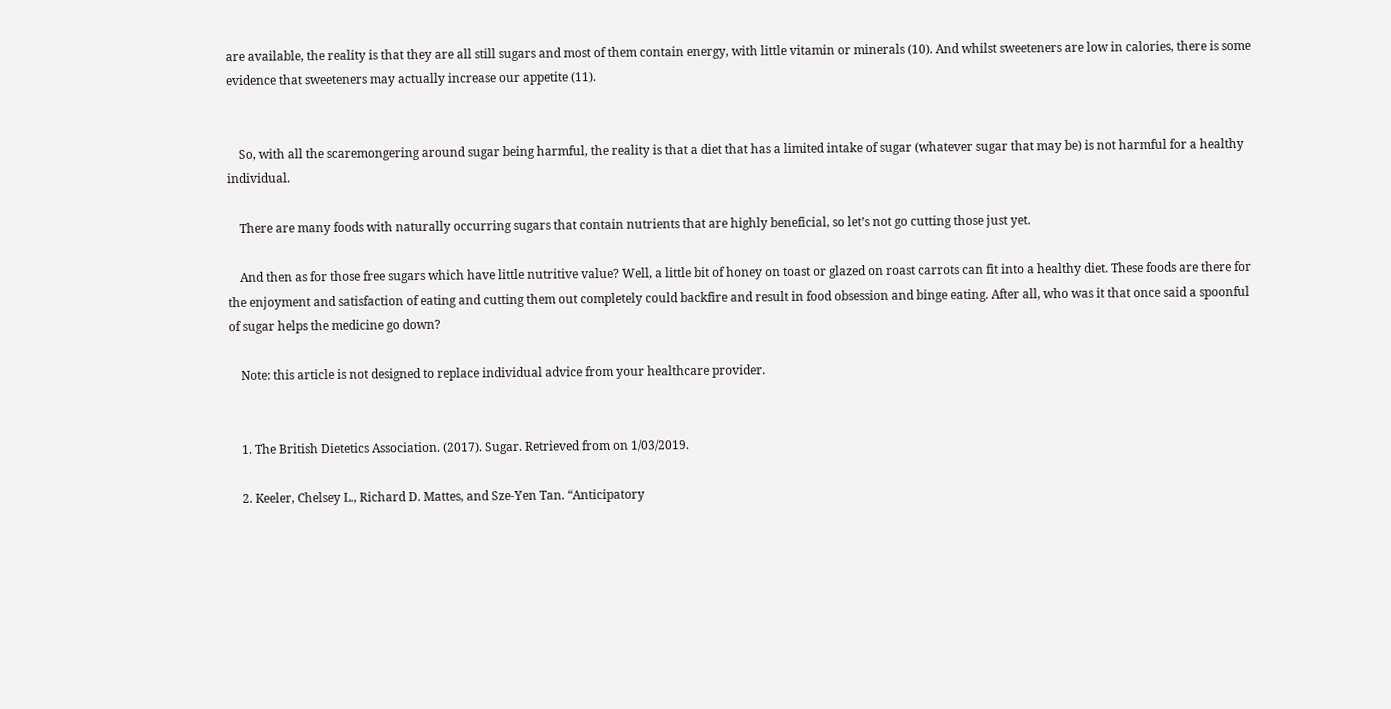are available, the reality is that they are all still sugars and most of them contain energy, with little vitamin or minerals (10). And whilst sweeteners are low in calories, there is some evidence that sweeteners may actually increase our appetite (11).


    So, with all the scaremongering around sugar being harmful, the reality is that a diet that has a limited intake of sugar (whatever sugar that may be) is not harmful for a healthy individual.

    There are many foods with naturally occurring sugars that contain nutrients that are highly beneficial, so let’s not go cutting those just yet.

    And then as for those free sugars which have little nutritive value? Well, a little bit of honey on toast or glazed on roast carrots can fit into a healthy diet. These foods are there for the enjoyment and satisfaction of eating and cutting them out completely could backfire and result in food obsession and binge eating. After all, who was it that once said a spoonful of sugar helps the medicine go down?

    Note: this article is not designed to replace individual advice from your healthcare provider.


    1. The British Dietetics Association. (2017). Sugar. Retrieved from on 1/03/2019.

    2. Keeler, Chelsey L., Richard D. Mattes, and Sze‐Yen Tan. “Anticipatory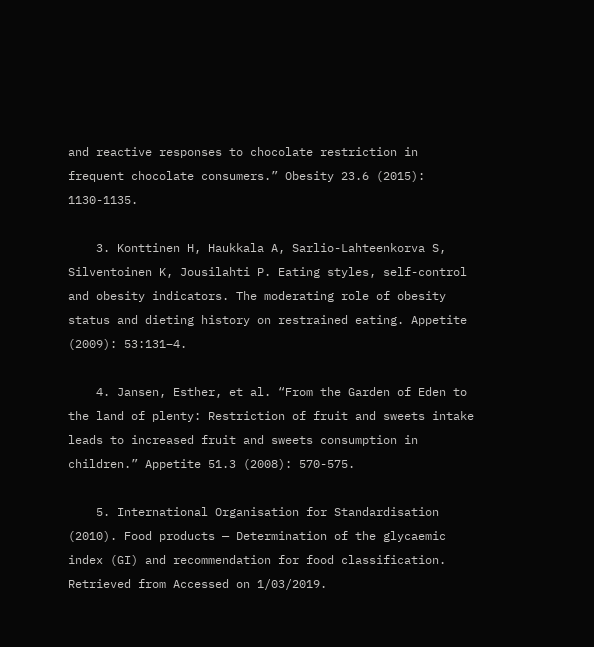and reactive responses to chocolate restriction in frequent chocolate consumers.” Obesity 23.6 (2015): 1130-1135.

    3. Konttinen H, Haukkala A, Sarlio-Lahteenkorva S, Silventoinen K, Jousilahti P. Eating styles, self-control and obesity indicators. The moderating role of obesity status and dieting history on restrained eating. Appetite (2009): 53:131–4.

    4. Jansen, Esther, et al. “From the Garden of Eden to the land of plenty: Restriction of fruit and sweets intake leads to increased fruit and sweets consumption in children.” Appetite 51.3 (2008): 570-575.

    5. International Organisation for Standardisation (2010). Food products — Determination of the glycaemic index (GI) and recommendation for food classification. Retrieved from Accessed on 1/03/2019.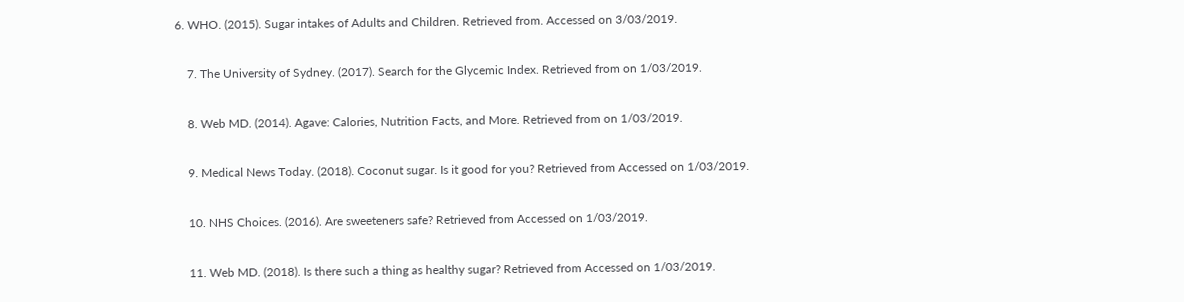6. WHO. (2015). Sugar intakes of Adults and Children. Retrieved from. Accessed on 3/03/2019.

    7. The University of Sydney. (2017). Search for the Glycemic Index. Retrieved from on 1/03/2019.

    8. Web MD. (2014). Agave: Calories, Nutrition Facts, and More. Retrieved from on 1/03/2019.

    9. Medical News Today. (2018). Coconut sugar. Is it good for you? Retrieved from Accessed on 1/03/2019.

    10. NHS Choices. (2016). Are sweeteners safe? Retrieved from Accessed on 1/03/2019.

    11. Web MD. (2018). Is there such a thing as healthy sugar? Retrieved from Accessed on 1/03/2019.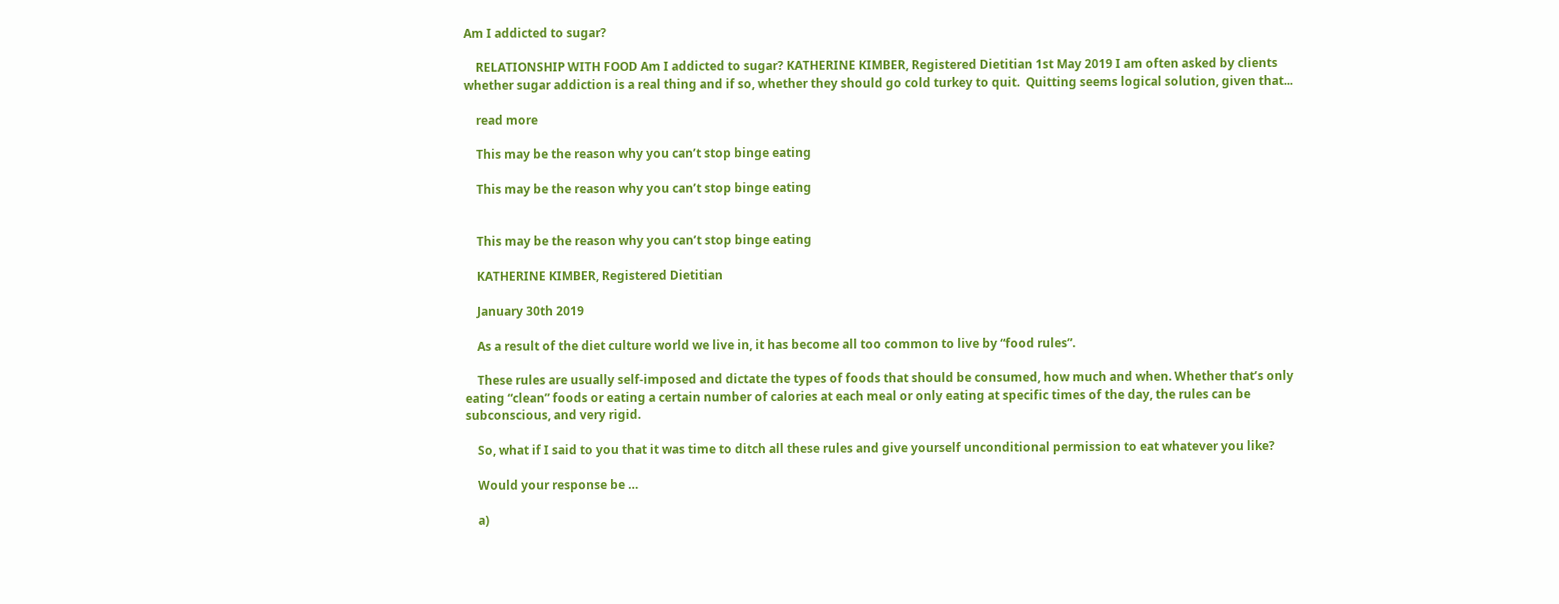Am I addicted to sugar?

    RELATIONSHIP WITH FOOD Am I addicted to sugar? KATHERINE KIMBER, Registered Dietitian 1st May 2019 I am often asked by clients whether sugar addiction is a real thing and if so, whether they should go cold turkey to quit.  Quitting seems logical solution, given that...

    read more

    This may be the reason why you can’t stop binge eating

    This may be the reason why you can’t stop binge eating


    This may be the reason why you can’t stop binge eating

    KATHERINE KIMBER, Registered Dietitian

    January 30th 2019

    As a result of the diet culture world we live in, it has become all too common to live by “food rules”.

    These rules are usually self-imposed and dictate the types of foods that should be consumed, how much and when. Whether that’s only eating “clean” foods or eating a certain number of calories at each meal or only eating at specific times of the day, the rules can be subconscious, and very rigid.

    So, what if I said to you that it was time to ditch all these rules and give yourself unconditional permission to eat whatever you like?

    Would your response be …

    a)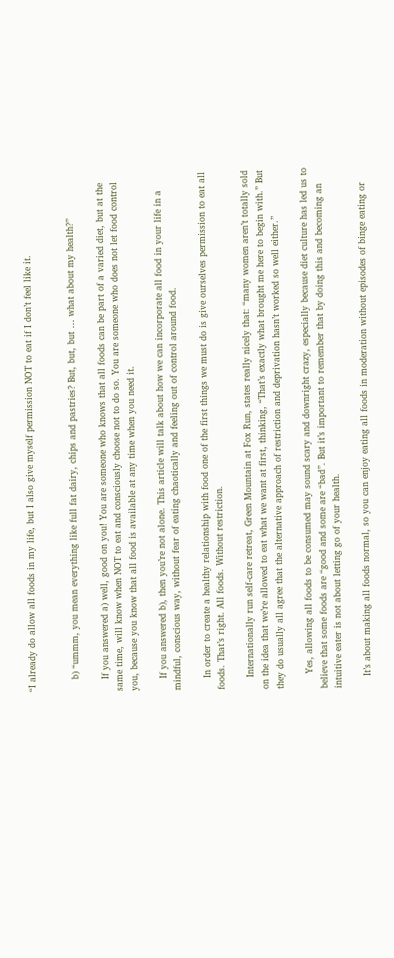“I already do allow all foods in my life, but I also give myself permission NOT to eat if I don’t feel like it.


    b) “ummm, you mean everything like full fat dairy, chips and pastries? But, but, but … what about my health?”

    If you answered a) well, good on you! You are someone who knows that all foods can be part of a varied diet, but at the same time, will know when NOT to eat and consciously choose not to do so. You are someone who does not let food control you, because you know that all food is available at any time when you need it.

    If you answered b), then you’re not alone. This article will talk about how we can incorporate all food in your life in a mindful, conscious way, without fear of eating chaotically and feeling out of control around food.

    In order to create a healthy relationship with food one of the first things we must do is give ourselves permission to eat all foods. That’s right. All foods. Without restriction.

    Internationally run self-care retreat, Green Mountain at Fox Run, states really nicely that: “many women aren’t totally sold on the idea that we’re allowed to eat what we want at first, thinking, “That’s exactly what brought me here to begin with.” But they do usually all agree that the alternative approach of restriction and deprivation hasn’t worked so well either.”

     Yes, allowing all foods to be consumed may sound scary and downright crazy, especially because diet culture has led us to believe that some foods are “good and some are “bad”. But it’s important to remember that by doing this and becoming an intuitive eater is not about letting go of your health.

    It’s about making all foods normal, so you can enjoy eating all foods in moderation without episodes of binge eating or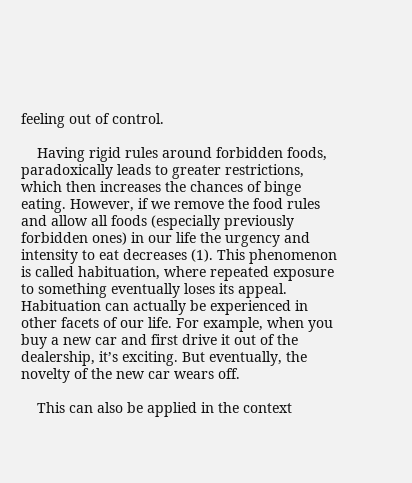feeling out of control.

    Having rigid rules around forbidden foods, paradoxically leads to greater restrictions, which then increases the chances of binge eating. However, if we remove the food rules and allow all foods (especially previously forbidden ones) in our life the urgency and intensity to eat decreases (1). This phenomenon is called habituation, where repeated exposure to something eventually loses its appeal. Habituation can actually be experienced in other facets of our life. For example, when you buy a new car and first drive it out of the dealership, it’s exciting. But eventually, the novelty of the new car wears off.

    This can also be applied in the context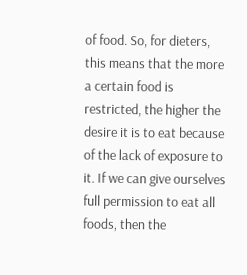of food. So, for dieters, this means that the more a certain food is restricted, the higher the desire it is to eat because of the lack of exposure to it. If we can give ourselves full permission to eat all foods, then the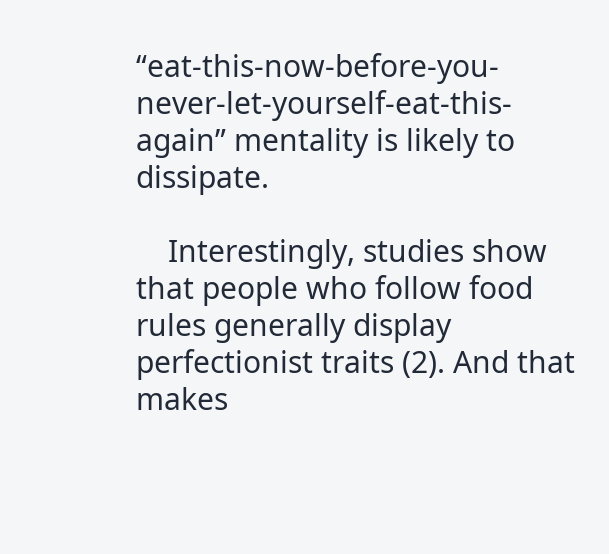“eat-this-now-before-you-never-let-yourself-eat-this-again” mentality is likely to dissipate.

    Interestingly, studies show that people who follow food rules generally display perfectionist traits (2). And that makes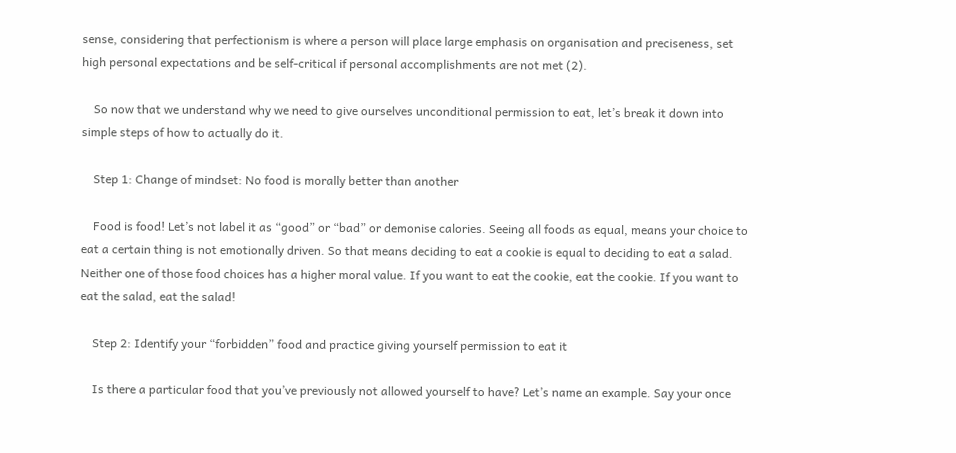sense, considering that perfectionism is where a person will place large emphasis on organisation and preciseness, set high personal expectations and be self-critical if personal accomplishments are not met (2).

    So now that we understand why we need to give ourselves unconditional permission to eat, let’s break it down into simple steps of how to actually do it.

    Step 1: Change of mindset: No food is morally better than another

    Food is food! Let’s not label it as “good” or “bad” or demonise calories. Seeing all foods as equal, means your choice to eat a certain thing is not emotionally driven. So that means deciding to eat a cookie is equal to deciding to eat a salad. Neither one of those food choices has a higher moral value. If you want to eat the cookie, eat the cookie. If you want to eat the salad, eat the salad!

    Step 2: Identify your “forbidden” food and practice giving yourself permission to eat it

    Is there a particular food that you’ve previously not allowed yourself to have? Let’s name an example. Say your once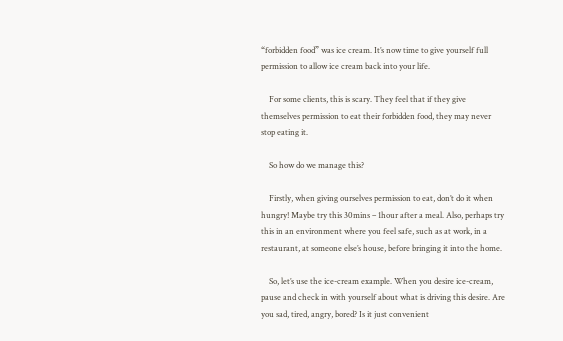“forbidden food” was ice cream. It’s now time to give yourself full permission to allow ice cream back into your life.

    For some clients, this is scary. They feel that if they give themselves permission to eat their forbidden food, they may never stop eating it.

    So how do we manage this?

    Firstly, when giving ourselves permission to eat, don’t do it when hungry! Maybe try this 30mins – 1hour after a meal. Also, perhaps try this in an environment where you feel safe, such as at work, in a restaurant, at someone else’s house, before bringing it into the home.

    So, let’s use the ice-cream example. When you desire ice-cream, pause and check in with yourself about what is driving this desire. Are you sad, tired, angry, bored? Is it just convenient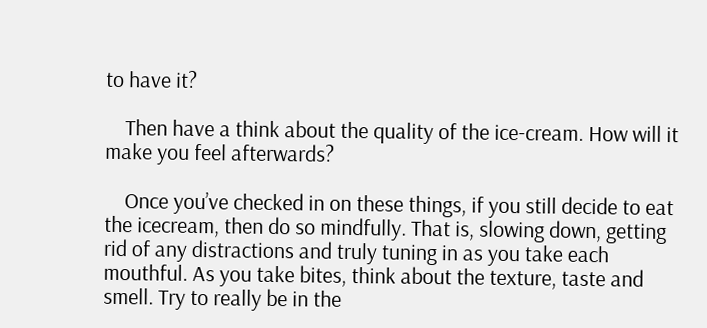to have it?

    Then have a think about the quality of the ice-cream. How will it make you feel afterwards?

    Once you’ve checked in on these things, if you still decide to eat the icecream, then do so mindfully. That is, slowing down, getting rid of any distractions and truly tuning in as you take each mouthful. As you take bites, think about the texture, taste and smell. Try to really be in the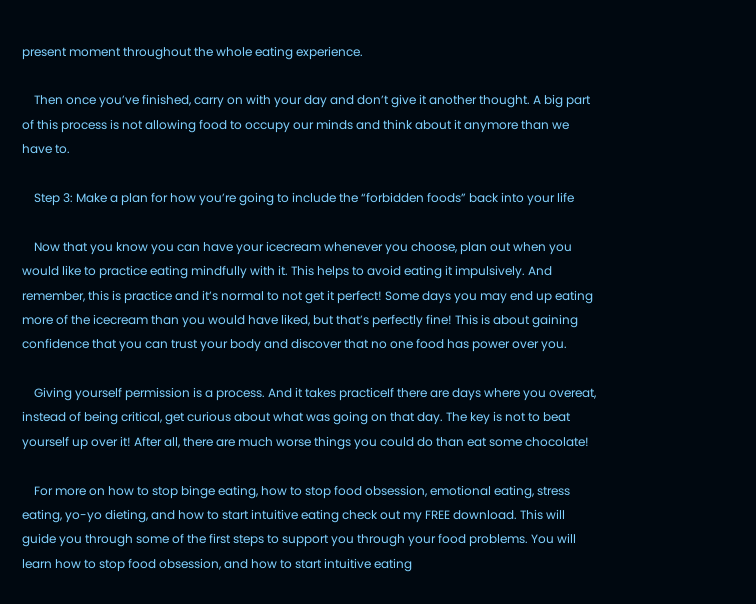present moment throughout the whole eating experience.

    Then once you’ve finished, carry on with your day and don’t give it another thought. A big part of this process is not allowing food to occupy our minds and think about it anymore than we have to.

    Step 3: Make a plan for how you’re going to include the “forbidden foods” back into your life

    Now that you know you can have your icecream whenever you choose, plan out when you would like to practice eating mindfully with it. This helps to avoid eating it impulsively. And remember, this is practice and it’s normal to not get it perfect! Some days you may end up eating more of the icecream than you would have liked, but that’s perfectly fine! This is about gaining confidence that you can trust your body and discover that no one food has power over you.

    Giving yourself permission is a process. And it takes practiceIf there are days where you overeat, instead of being critical, get curious about what was going on that day. The key is not to beat yourself up over it! After all, there are much worse things you could do than eat some chocolate!

    For more on how to stop binge eating, how to stop food obsession, emotional eating, stress eating, yo-yo dieting, and how to start intuitive eating check out my FREE download. This will guide you through some of the first steps to support you through your food problems. You will learn how to stop food obsession, and how to start intuitive eating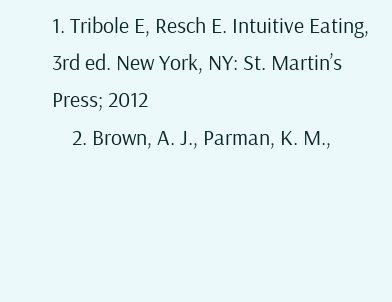1. Tribole E, Resch E. Intuitive Eating, 3rd ed. New York, NY: St. Martin’s Press; 2012
    2. Brown, A. J., Parman, K. M.,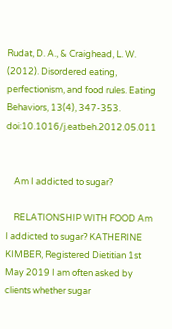Rudat, D. A., & Craighead, L. W. (2012). Disordered eating, perfectionism, and food rules. Eating Behaviors, 13(4), 347-353. doi:10.1016/j.eatbeh.2012.05.011


    Am I addicted to sugar?

    RELATIONSHIP WITH FOOD Am I addicted to sugar? KATHERINE KIMBER, Registered Dietitian 1st May 2019 I am often asked by clients whether sugar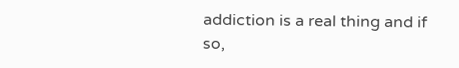addiction is a real thing and if so,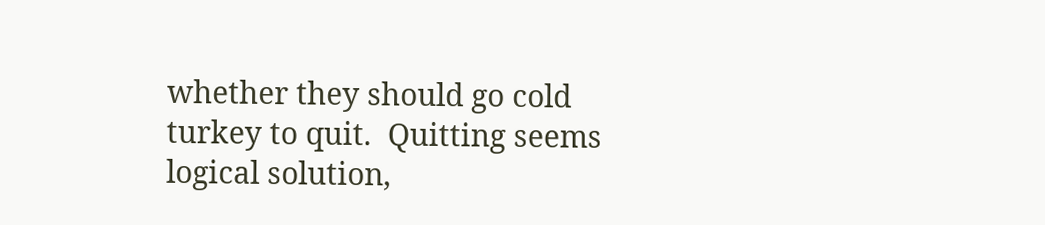whether they should go cold turkey to quit.  Quitting seems logical solution,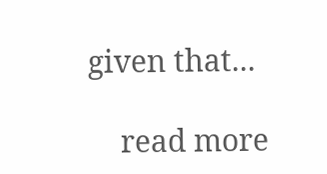given that...

    read more